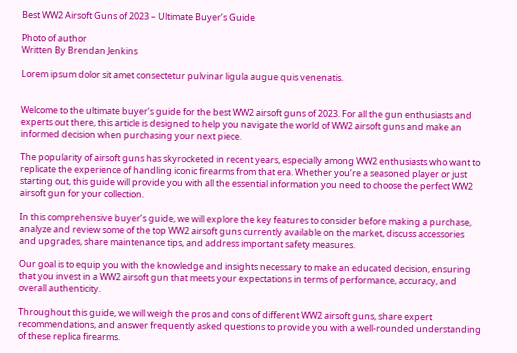Best WW2 Airsoft Guns of 2023 – Ultimate Buyer’s Guide

Photo of author
Written By Brendan Jenkins

Lorem ipsum dolor sit amet consectetur pulvinar ligula augue quis venenatis.


Welcome to the ultimate buyer’s guide for the best WW2 airsoft guns of 2023. For all the gun enthusiasts and experts out there, this article is designed to help you navigate the world of WW2 airsoft guns and make an informed decision when purchasing your next piece.

The popularity of airsoft guns has skyrocketed in recent years, especially among WW2 enthusiasts who want to replicate the experience of handling iconic firearms from that era. Whether you’re a seasoned player or just starting out, this guide will provide you with all the essential information you need to choose the perfect WW2 airsoft gun for your collection.

In this comprehensive buyer’s guide, we will explore the key features to consider before making a purchase, analyze and review some of the top WW2 airsoft guns currently available on the market, discuss accessories and upgrades, share maintenance tips, and address important safety measures.

Our goal is to equip you with the knowledge and insights necessary to make an educated decision, ensuring that you invest in a WW2 airsoft gun that meets your expectations in terms of performance, accuracy, and overall authenticity.

Throughout this guide, we will weigh the pros and cons of different WW2 airsoft guns, share expert recommendations, and answer frequently asked questions to provide you with a well-rounded understanding of these replica firearms.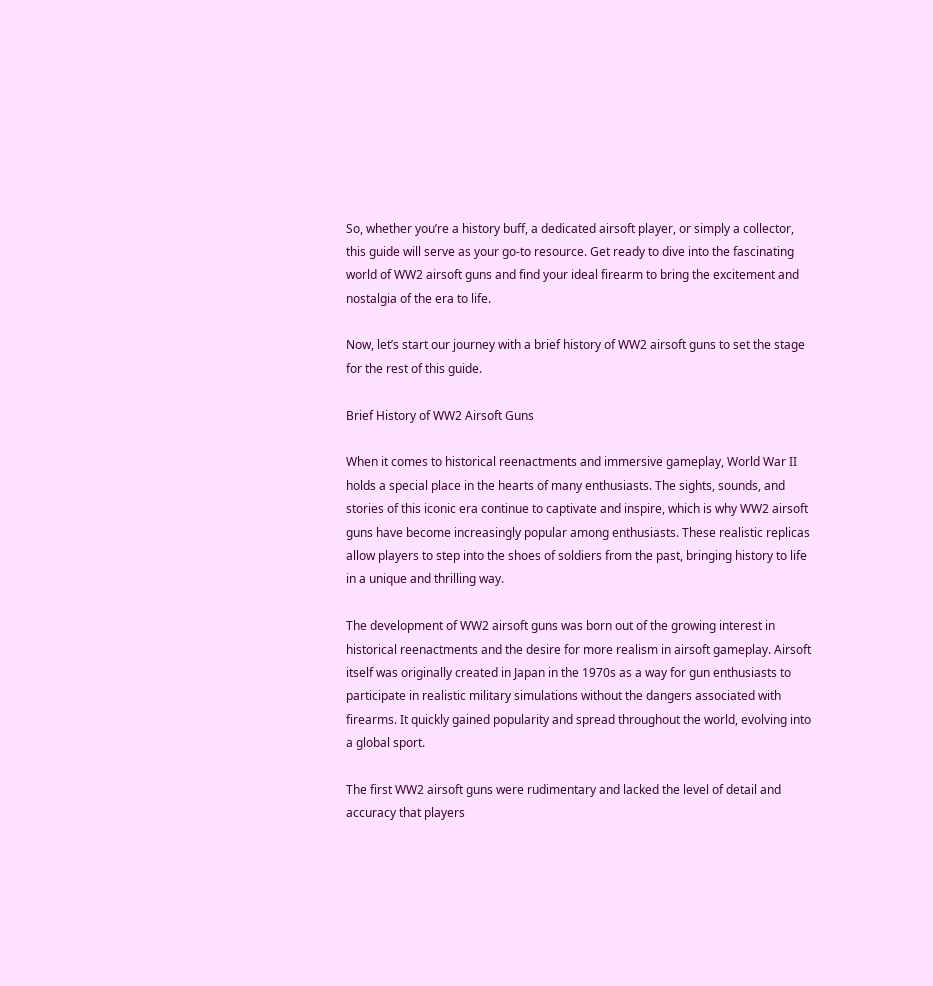So, whether you’re a history buff, a dedicated airsoft player, or simply a collector, this guide will serve as your go-to resource. Get ready to dive into the fascinating world of WW2 airsoft guns and find your ideal firearm to bring the excitement and nostalgia of the era to life.

Now, let’s start our journey with a brief history of WW2 airsoft guns to set the stage for the rest of this guide.

Brief History of WW2 Airsoft Guns

When it comes to historical reenactments and immersive gameplay, World War II holds a special place in the hearts of many enthusiasts. The sights, sounds, and stories of this iconic era continue to captivate and inspire, which is why WW2 airsoft guns have become increasingly popular among enthusiasts. These realistic replicas allow players to step into the shoes of soldiers from the past, bringing history to life in a unique and thrilling way.

The development of WW2 airsoft guns was born out of the growing interest in historical reenactments and the desire for more realism in airsoft gameplay. Airsoft itself was originally created in Japan in the 1970s as a way for gun enthusiasts to participate in realistic military simulations without the dangers associated with firearms. It quickly gained popularity and spread throughout the world, evolving into a global sport.

The first WW2 airsoft guns were rudimentary and lacked the level of detail and accuracy that players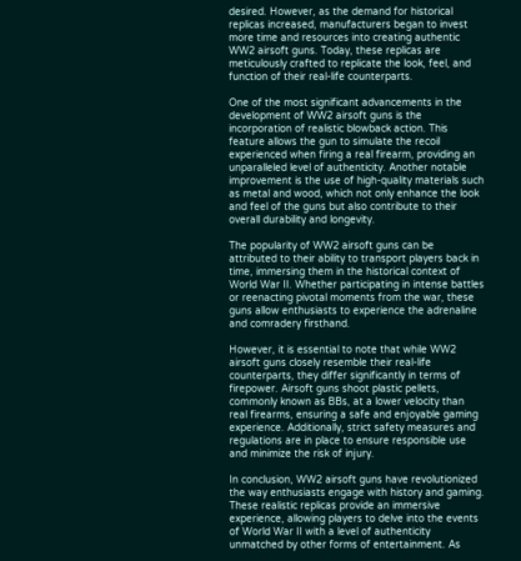desired. However, as the demand for historical replicas increased, manufacturers began to invest more time and resources into creating authentic WW2 airsoft guns. Today, these replicas are meticulously crafted to replicate the look, feel, and function of their real-life counterparts.

One of the most significant advancements in the development of WW2 airsoft guns is the incorporation of realistic blowback action. This feature allows the gun to simulate the recoil experienced when firing a real firearm, providing an unparalleled level of authenticity. Another notable improvement is the use of high-quality materials such as metal and wood, which not only enhance the look and feel of the guns but also contribute to their overall durability and longevity.

The popularity of WW2 airsoft guns can be attributed to their ability to transport players back in time, immersing them in the historical context of World War II. Whether participating in intense battles or reenacting pivotal moments from the war, these guns allow enthusiasts to experience the adrenaline and comradery firsthand.

However, it is essential to note that while WW2 airsoft guns closely resemble their real-life counterparts, they differ significantly in terms of firepower. Airsoft guns shoot plastic pellets, commonly known as BBs, at a lower velocity than real firearms, ensuring a safe and enjoyable gaming experience. Additionally, strict safety measures and regulations are in place to ensure responsible use and minimize the risk of injury.

In conclusion, WW2 airsoft guns have revolutionized the way enthusiasts engage with history and gaming. These realistic replicas provide an immersive experience, allowing players to delve into the events of World War II with a level of authenticity unmatched by other forms of entertainment. As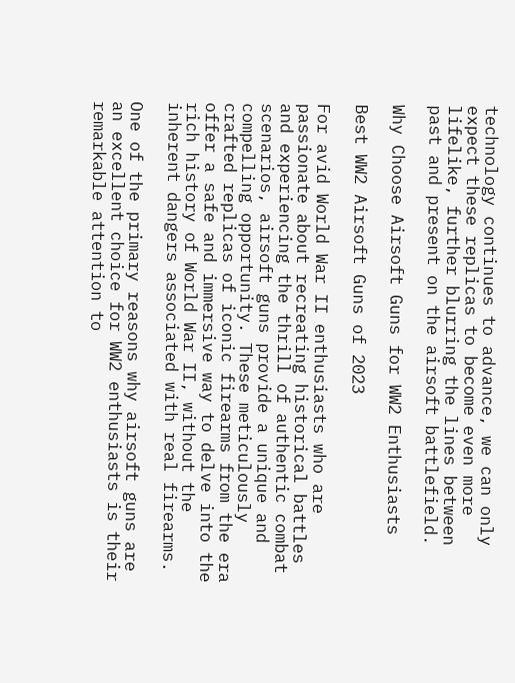technology continues to advance, we can only expect these replicas to become even more lifelike, further blurring the lines between past and present on the airsoft battlefield.

Why Choose Airsoft Guns for WW2 Enthusiasts

Best WW2 Airsoft Guns of 2023

For avid World War II enthusiasts who are passionate about recreating historical battles and experiencing the thrill of authentic combat scenarios, airsoft guns provide a unique and compelling opportunity. These meticulously crafted replicas of iconic firearms from the era offer a safe and immersive way to delve into the rich history of World War II, without the inherent dangers associated with real firearms.

One of the primary reasons why airsoft guns are an excellent choice for WW2 enthusiasts is their remarkable attention to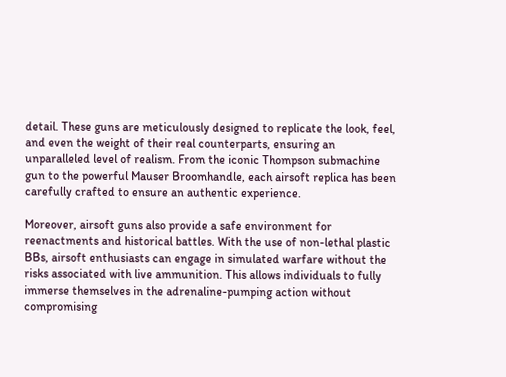detail. These guns are meticulously designed to replicate the look, feel, and even the weight of their real counterparts, ensuring an unparalleled level of realism. From the iconic Thompson submachine gun to the powerful Mauser Broomhandle, each airsoft replica has been carefully crafted to ensure an authentic experience.

Moreover, airsoft guns also provide a safe environment for reenactments and historical battles. With the use of non-lethal plastic BBs, airsoft enthusiasts can engage in simulated warfare without the risks associated with live ammunition. This allows individuals to fully immerse themselves in the adrenaline-pumping action without compromising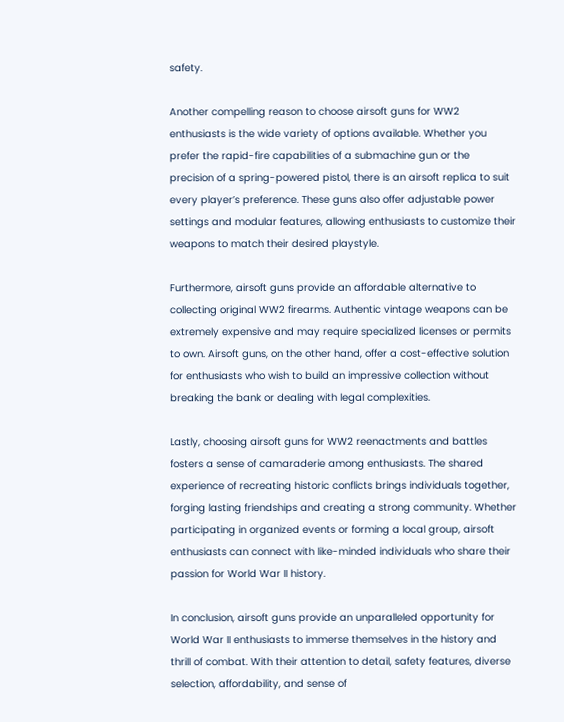safety.

Another compelling reason to choose airsoft guns for WW2 enthusiasts is the wide variety of options available. Whether you prefer the rapid-fire capabilities of a submachine gun or the precision of a spring-powered pistol, there is an airsoft replica to suit every player’s preference. These guns also offer adjustable power settings and modular features, allowing enthusiasts to customize their weapons to match their desired playstyle.

Furthermore, airsoft guns provide an affordable alternative to collecting original WW2 firearms. Authentic vintage weapons can be extremely expensive and may require specialized licenses or permits to own. Airsoft guns, on the other hand, offer a cost-effective solution for enthusiasts who wish to build an impressive collection without breaking the bank or dealing with legal complexities.

Lastly, choosing airsoft guns for WW2 reenactments and battles fosters a sense of camaraderie among enthusiasts. The shared experience of recreating historic conflicts brings individuals together, forging lasting friendships and creating a strong community. Whether participating in organized events or forming a local group, airsoft enthusiasts can connect with like-minded individuals who share their passion for World War II history.

In conclusion, airsoft guns provide an unparalleled opportunity for World War II enthusiasts to immerse themselves in the history and thrill of combat. With their attention to detail, safety features, diverse selection, affordability, and sense of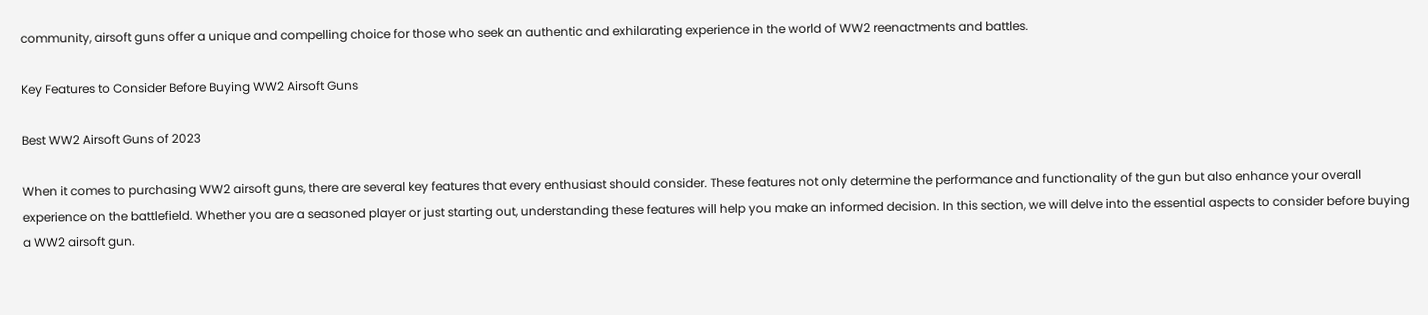community, airsoft guns offer a unique and compelling choice for those who seek an authentic and exhilarating experience in the world of WW2 reenactments and battles.

Key Features to Consider Before Buying WW2 Airsoft Guns

Best WW2 Airsoft Guns of 2023

When it comes to purchasing WW2 airsoft guns, there are several key features that every enthusiast should consider. These features not only determine the performance and functionality of the gun but also enhance your overall experience on the battlefield. Whether you are a seasoned player or just starting out, understanding these features will help you make an informed decision. In this section, we will delve into the essential aspects to consider before buying a WW2 airsoft gun.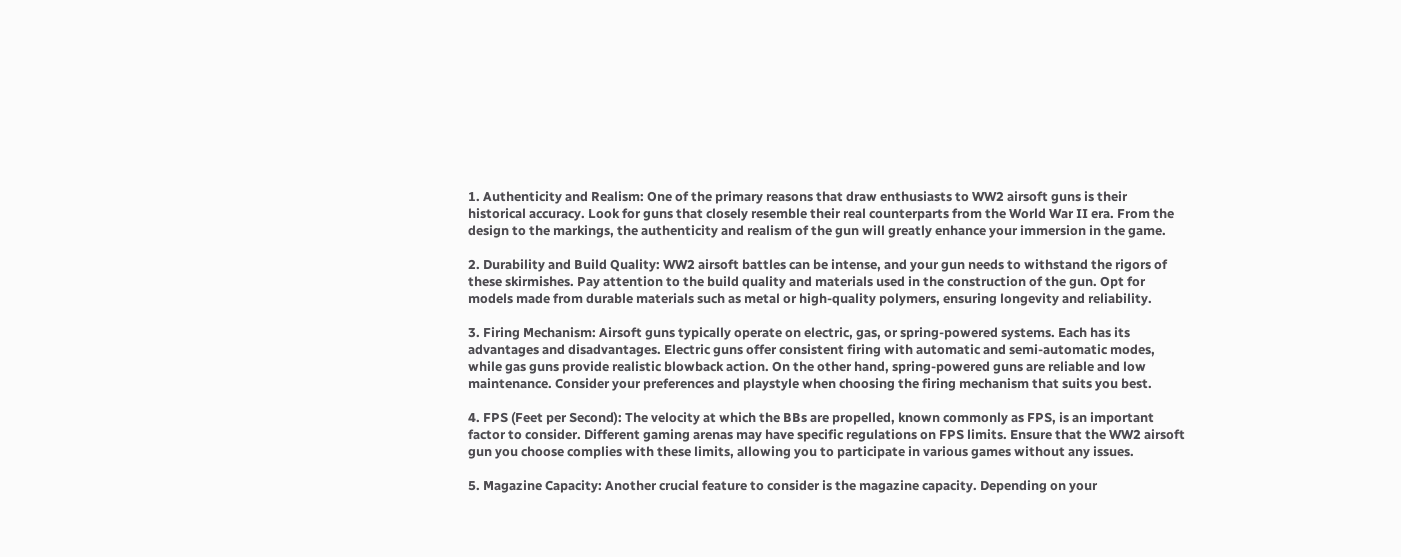1. Authenticity and Realism: One of the primary reasons that draw enthusiasts to WW2 airsoft guns is their historical accuracy. Look for guns that closely resemble their real counterparts from the World War II era. From the design to the markings, the authenticity and realism of the gun will greatly enhance your immersion in the game.

2. Durability and Build Quality: WW2 airsoft battles can be intense, and your gun needs to withstand the rigors of these skirmishes. Pay attention to the build quality and materials used in the construction of the gun. Opt for models made from durable materials such as metal or high-quality polymers, ensuring longevity and reliability.

3. Firing Mechanism: Airsoft guns typically operate on electric, gas, or spring-powered systems. Each has its advantages and disadvantages. Electric guns offer consistent firing with automatic and semi-automatic modes, while gas guns provide realistic blowback action. On the other hand, spring-powered guns are reliable and low maintenance. Consider your preferences and playstyle when choosing the firing mechanism that suits you best.

4. FPS (Feet per Second): The velocity at which the BBs are propelled, known commonly as FPS, is an important factor to consider. Different gaming arenas may have specific regulations on FPS limits. Ensure that the WW2 airsoft gun you choose complies with these limits, allowing you to participate in various games without any issues.

5. Magazine Capacity: Another crucial feature to consider is the magazine capacity. Depending on your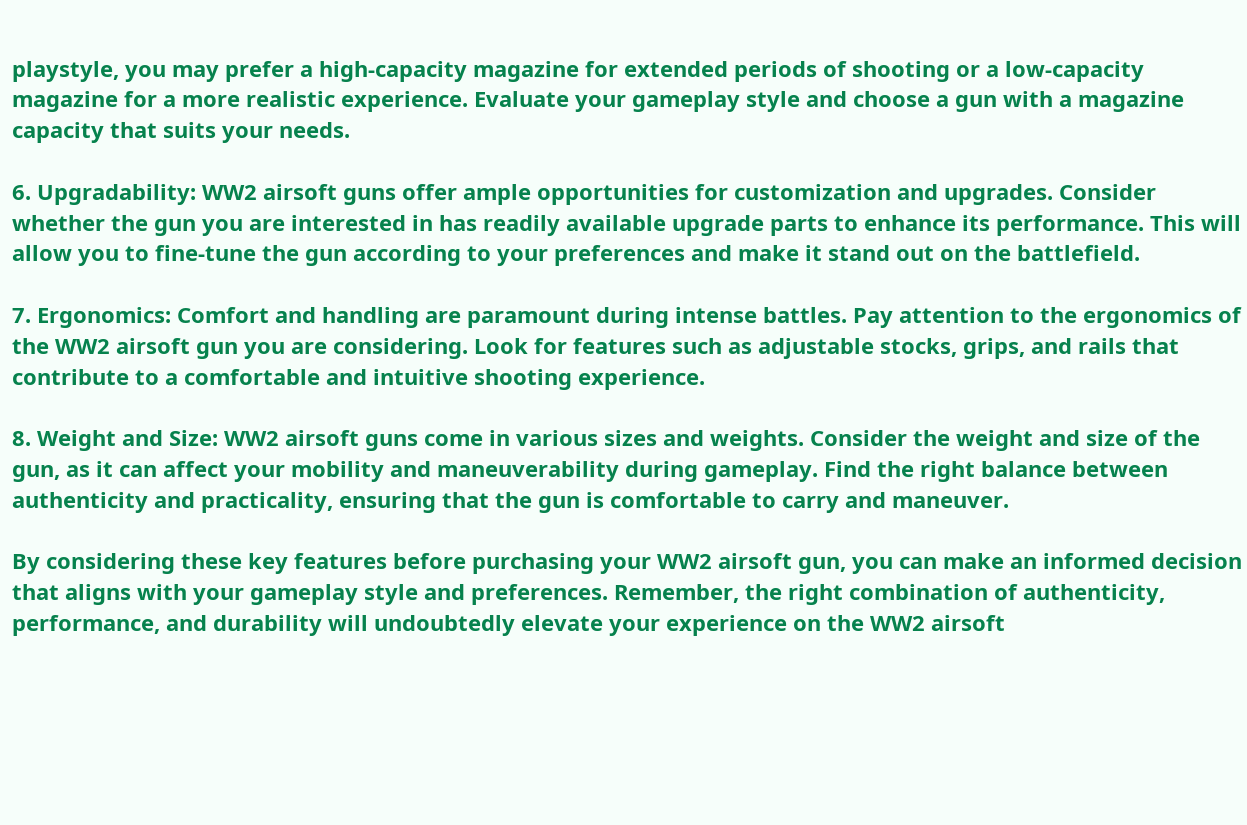playstyle, you may prefer a high-capacity magazine for extended periods of shooting or a low-capacity magazine for a more realistic experience. Evaluate your gameplay style and choose a gun with a magazine capacity that suits your needs.

6. Upgradability: WW2 airsoft guns offer ample opportunities for customization and upgrades. Consider whether the gun you are interested in has readily available upgrade parts to enhance its performance. This will allow you to fine-tune the gun according to your preferences and make it stand out on the battlefield.

7. Ergonomics: Comfort and handling are paramount during intense battles. Pay attention to the ergonomics of the WW2 airsoft gun you are considering. Look for features such as adjustable stocks, grips, and rails that contribute to a comfortable and intuitive shooting experience.

8. Weight and Size: WW2 airsoft guns come in various sizes and weights. Consider the weight and size of the gun, as it can affect your mobility and maneuverability during gameplay. Find the right balance between authenticity and practicality, ensuring that the gun is comfortable to carry and maneuver.

By considering these key features before purchasing your WW2 airsoft gun, you can make an informed decision that aligns with your gameplay style and preferences. Remember, the right combination of authenticity, performance, and durability will undoubtedly elevate your experience on the WW2 airsoft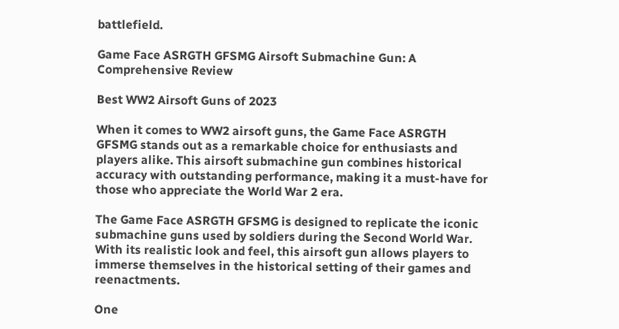battlefield.

Game Face ASRGTH GFSMG Airsoft Submachine Gun: A Comprehensive Review

Best WW2 Airsoft Guns of 2023

When it comes to WW2 airsoft guns, the Game Face ASRGTH GFSMG stands out as a remarkable choice for enthusiasts and players alike. This airsoft submachine gun combines historical accuracy with outstanding performance, making it a must-have for those who appreciate the World War 2 era.

The Game Face ASRGTH GFSMG is designed to replicate the iconic submachine guns used by soldiers during the Second World War. With its realistic look and feel, this airsoft gun allows players to immerse themselves in the historical setting of their games and reenactments.

One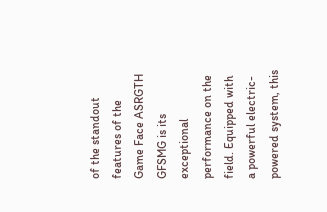of the standout features of the Game Face ASRGTH GFSMG is its exceptional performance on the field. Equipped with a powerful electric-powered system, this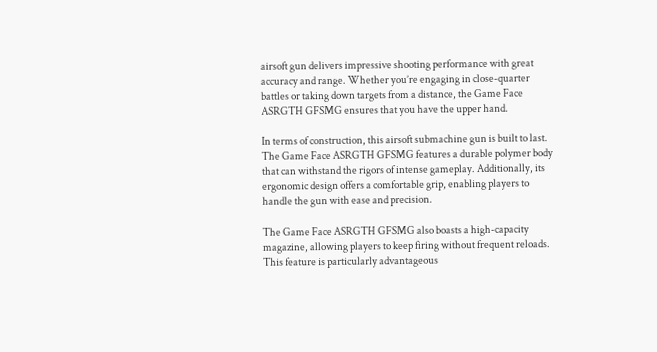airsoft gun delivers impressive shooting performance with great accuracy and range. Whether you’re engaging in close-quarter battles or taking down targets from a distance, the Game Face ASRGTH GFSMG ensures that you have the upper hand.

In terms of construction, this airsoft submachine gun is built to last. The Game Face ASRGTH GFSMG features a durable polymer body that can withstand the rigors of intense gameplay. Additionally, its ergonomic design offers a comfortable grip, enabling players to handle the gun with ease and precision.

The Game Face ASRGTH GFSMG also boasts a high-capacity magazine, allowing players to keep firing without frequent reloads. This feature is particularly advantageous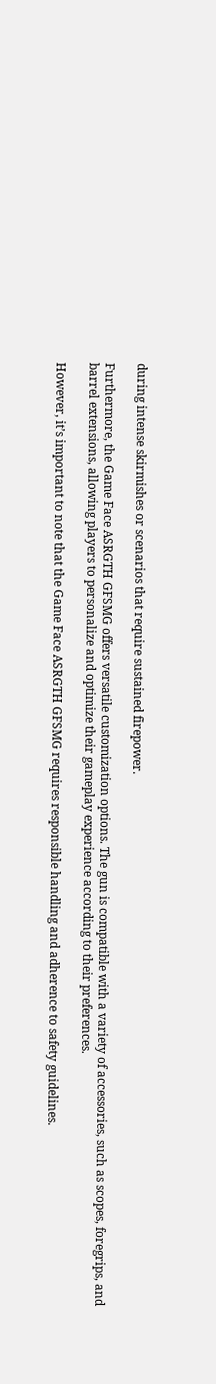during intense skirmishes or scenarios that require sustained firepower.

Furthermore, the Game Face ASRGTH GFSMG offers versatile customization options. The gun is compatible with a variety of accessories, such as scopes, foregrips, and barrel extensions, allowing players to personalize and optimize their gameplay experience according to their preferences.

However, it’s important to note that the Game Face ASRGTH GFSMG requires responsible handling and adherence to safety guidelines.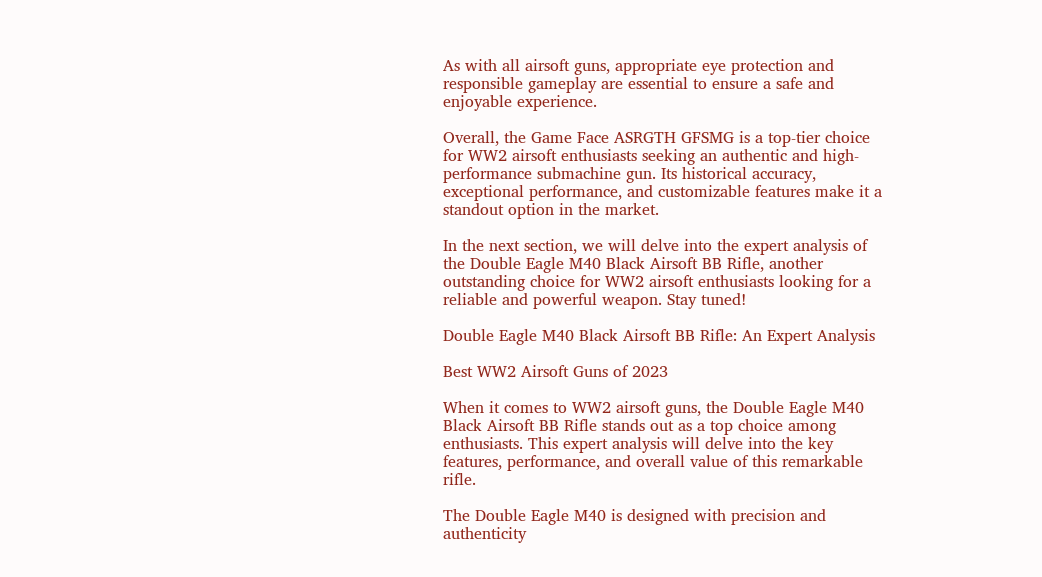As with all airsoft guns, appropriate eye protection and responsible gameplay are essential to ensure a safe and enjoyable experience.

Overall, the Game Face ASRGTH GFSMG is a top-tier choice for WW2 airsoft enthusiasts seeking an authentic and high-performance submachine gun. Its historical accuracy, exceptional performance, and customizable features make it a standout option in the market.

In the next section, we will delve into the expert analysis of the Double Eagle M40 Black Airsoft BB Rifle, another outstanding choice for WW2 airsoft enthusiasts looking for a reliable and powerful weapon. Stay tuned!

Double Eagle M40 Black Airsoft BB Rifle: An Expert Analysis

Best WW2 Airsoft Guns of 2023

When it comes to WW2 airsoft guns, the Double Eagle M40 Black Airsoft BB Rifle stands out as a top choice among enthusiasts. This expert analysis will delve into the key features, performance, and overall value of this remarkable rifle.

The Double Eagle M40 is designed with precision and authenticity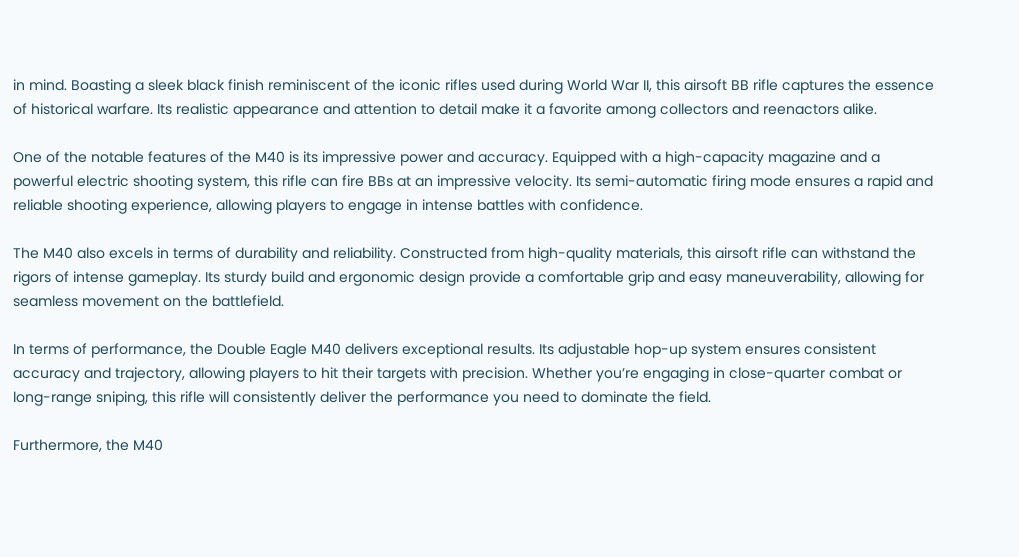in mind. Boasting a sleek black finish reminiscent of the iconic rifles used during World War II, this airsoft BB rifle captures the essence of historical warfare. Its realistic appearance and attention to detail make it a favorite among collectors and reenactors alike.

One of the notable features of the M40 is its impressive power and accuracy. Equipped with a high-capacity magazine and a powerful electric shooting system, this rifle can fire BBs at an impressive velocity. Its semi-automatic firing mode ensures a rapid and reliable shooting experience, allowing players to engage in intense battles with confidence.

The M40 also excels in terms of durability and reliability. Constructed from high-quality materials, this airsoft rifle can withstand the rigors of intense gameplay. Its sturdy build and ergonomic design provide a comfortable grip and easy maneuverability, allowing for seamless movement on the battlefield.

In terms of performance, the Double Eagle M40 delivers exceptional results. Its adjustable hop-up system ensures consistent accuracy and trajectory, allowing players to hit their targets with precision. Whether you’re engaging in close-quarter combat or long-range sniping, this rifle will consistently deliver the performance you need to dominate the field.

Furthermore, the M40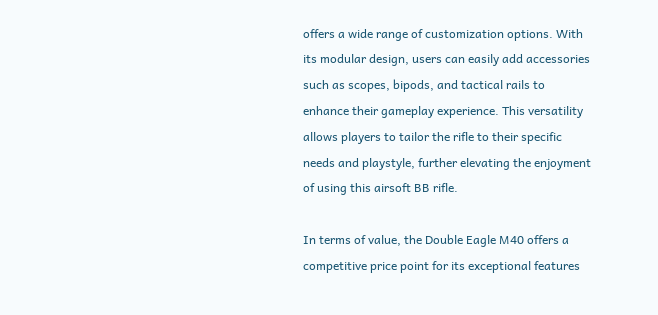offers a wide range of customization options. With its modular design, users can easily add accessories such as scopes, bipods, and tactical rails to enhance their gameplay experience. This versatility allows players to tailor the rifle to their specific needs and playstyle, further elevating the enjoyment of using this airsoft BB rifle.

In terms of value, the Double Eagle M40 offers a competitive price point for its exceptional features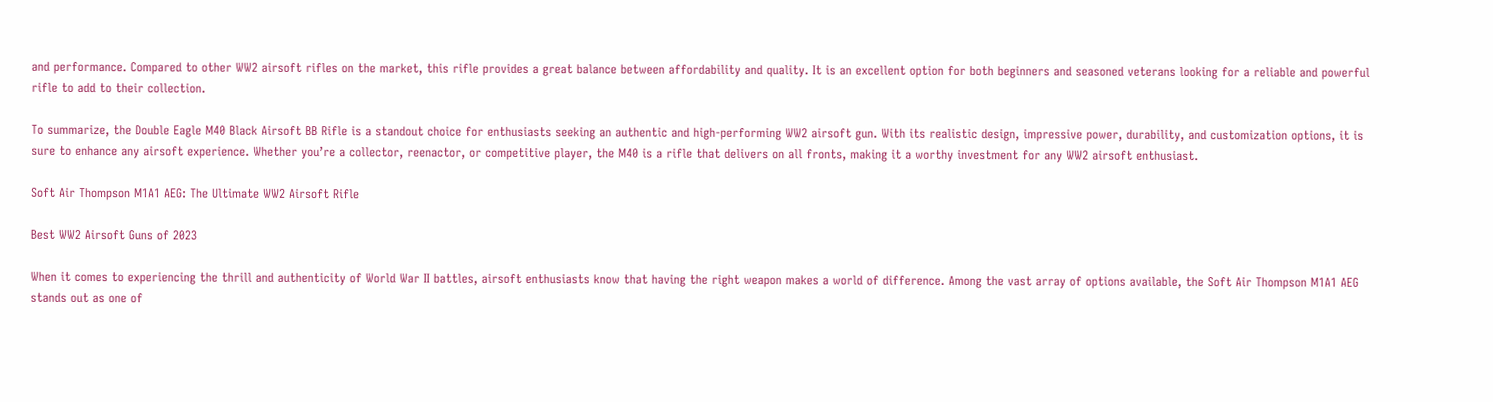and performance. Compared to other WW2 airsoft rifles on the market, this rifle provides a great balance between affordability and quality. It is an excellent option for both beginners and seasoned veterans looking for a reliable and powerful rifle to add to their collection.

To summarize, the Double Eagle M40 Black Airsoft BB Rifle is a standout choice for enthusiasts seeking an authentic and high-performing WW2 airsoft gun. With its realistic design, impressive power, durability, and customization options, it is sure to enhance any airsoft experience. Whether you’re a collector, reenactor, or competitive player, the M40 is a rifle that delivers on all fronts, making it a worthy investment for any WW2 airsoft enthusiast.

Soft Air Thompson M1A1 AEG: The Ultimate WW2 Airsoft Rifle

Best WW2 Airsoft Guns of 2023

When it comes to experiencing the thrill and authenticity of World War II battles, airsoft enthusiasts know that having the right weapon makes a world of difference. Among the vast array of options available, the Soft Air Thompson M1A1 AEG stands out as one of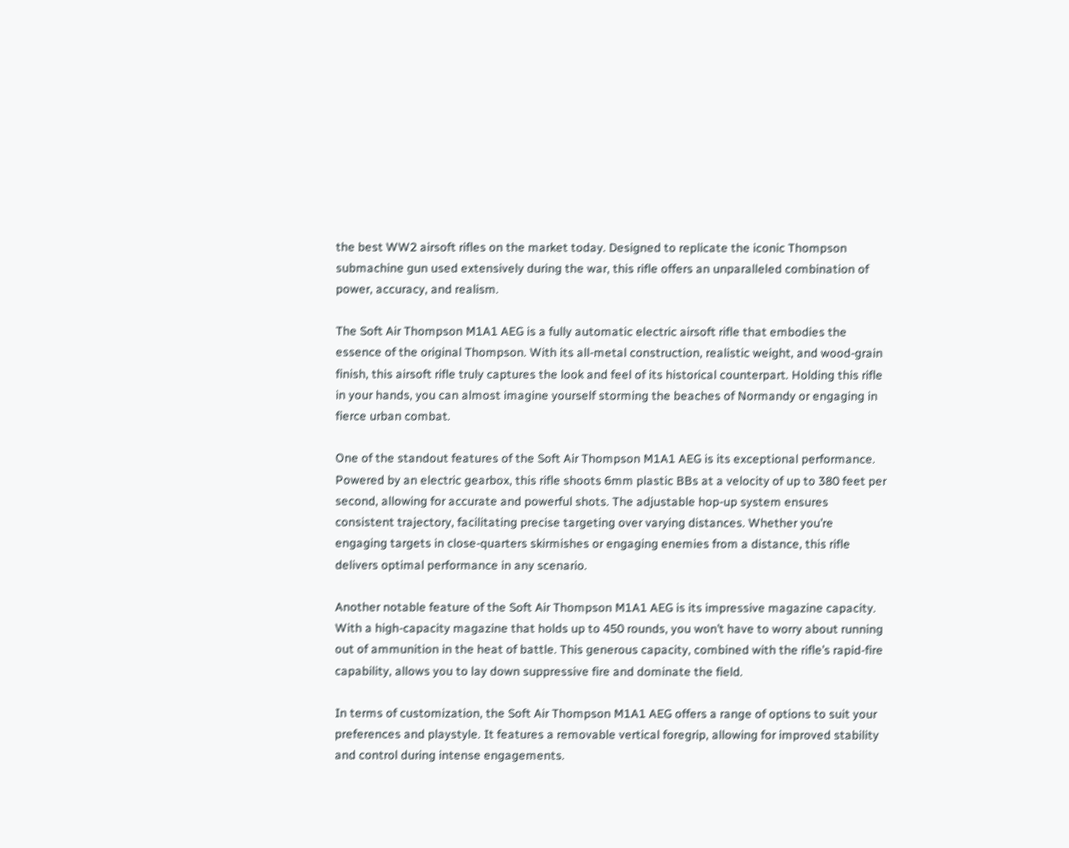the best WW2 airsoft rifles on the market today. Designed to replicate the iconic Thompson submachine gun used extensively during the war, this rifle offers an unparalleled combination of power, accuracy, and realism.

The Soft Air Thompson M1A1 AEG is a fully automatic electric airsoft rifle that embodies the essence of the original Thompson. With its all-metal construction, realistic weight, and wood-grain finish, this airsoft rifle truly captures the look and feel of its historical counterpart. Holding this rifle in your hands, you can almost imagine yourself storming the beaches of Normandy or engaging in fierce urban combat.

One of the standout features of the Soft Air Thompson M1A1 AEG is its exceptional performance. Powered by an electric gearbox, this rifle shoots 6mm plastic BBs at a velocity of up to 380 feet per second, allowing for accurate and powerful shots. The adjustable hop-up system ensures consistent trajectory, facilitating precise targeting over varying distances. Whether you’re engaging targets in close-quarters skirmishes or engaging enemies from a distance, this rifle delivers optimal performance in any scenario.

Another notable feature of the Soft Air Thompson M1A1 AEG is its impressive magazine capacity. With a high-capacity magazine that holds up to 450 rounds, you won’t have to worry about running out of ammunition in the heat of battle. This generous capacity, combined with the rifle’s rapid-fire capability, allows you to lay down suppressive fire and dominate the field.

In terms of customization, the Soft Air Thompson M1A1 AEG offers a range of options to suit your preferences and playstyle. It features a removable vertical foregrip, allowing for improved stability and control during intense engagements.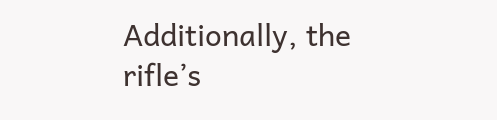Additionally, the rifle’s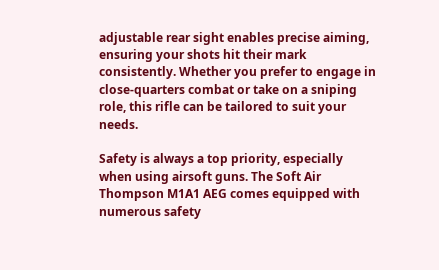adjustable rear sight enables precise aiming, ensuring your shots hit their mark consistently. Whether you prefer to engage in close-quarters combat or take on a sniping role, this rifle can be tailored to suit your needs.

Safety is always a top priority, especially when using airsoft guns. The Soft Air Thompson M1A1 AEG comes equipped with numerous safety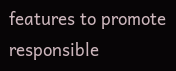features to promote responsible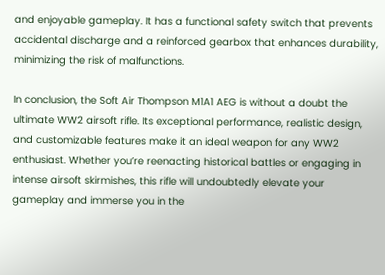and enjoyable gameplay. It has a functional safety switch that prevents accidental discharge and a reinforced gearbox that enhances durability, minimizing the risk of malfunctions.

In conclusion, the Soft Air Thompson M1A1 AEG is without a doubt the ultimate WW2 airsoft rifle. Its exceptional performance, realistic design, and customizable features make it an ideal weapon for any WW2 enthusiast. Whether you’re reenacting historical battles or engaging in intense airsoft skirmishes, this rifle will undoubtedly elevate your gameplay and immerse you in the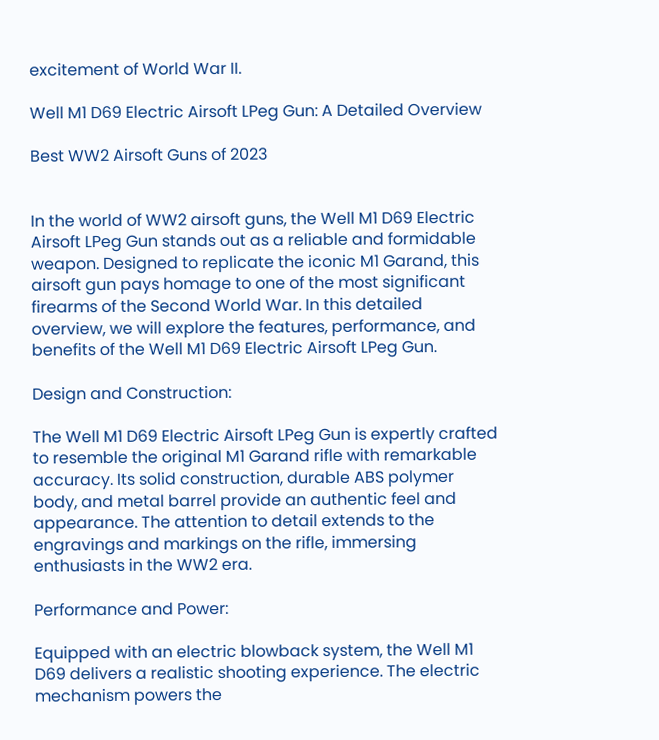excitement of World War II.

Well M1 D69 Electric Airsoft LPeg Gun: A Detailed Overview

Best WW2 Airsoft Guns of 2023


In the world of WW2 airsoft guns, the Well M1 D69 Electric Airsoft LPeg Gun stands out as a reliable and formidable weapon. Designed to replicate the iconic M1 Garand, this airsoft gun pays homage to one of the most significant firearms of the Second World War. In this detailed overview, we will explore the features, performance, and benefits of the Well M1 D69 Electric Airsoft LPeg Gun.

Design and Construction:

The Well M1 D69 Electric Airsoft LPeg Gun is expertly crafted to resemble the original M1 Garand rifle with remarkable accuracy. Its solid construction, durable ABS polymer body, and metal barrel provide an authentic feel and appearance. The attention to detail extends to the engravings and markings on the rifle, immersing enthusiasts in the WW2 era.

Performance and Power:

Equipped with an electric blowback system, the Well M1 D69 delivers a realistic shooting experience. The electric mechanism powers the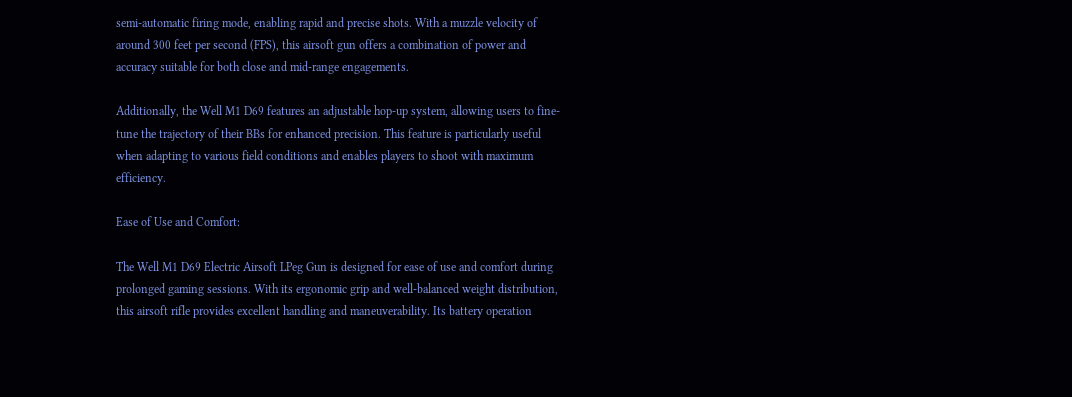semi-automatic firing mode, enabling rapid and precise shots. With a muzzle velocity of around 300 feet per second (FPS), this airsoft gun offers a combination of power and accuracy suitable for both close and mid-range engagements.

Additionally, the Well M1 D69 features an adjustable hop-up system, allowing users to fine-tune the trajectory of their BBs for enhanced precision. This feature is particularly useful when adapting to various field conditions and enables players to shoot with maximum efficiency.

Ease of Use and Comfort:

The Well M1 D69 Electric Airsoft LPeg Gun is designed for ease of use and comfort during prolonged gaming sessions. With its ergonomic grip and well-balanced weight distribution, this airsoft rifle provides excellent handling and maneuverability. Its battery operation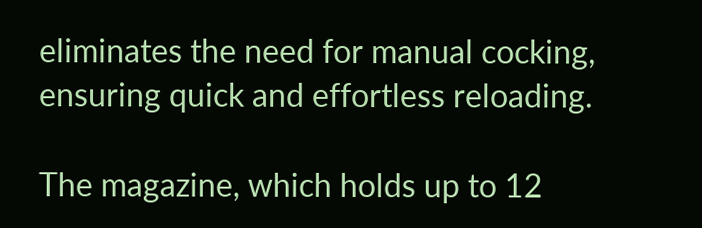eliminates the need for manual cocking, ensuring quick and effortless reloading.

The magazine, which holds up to 12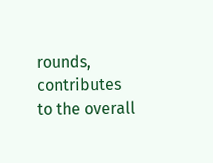rounds, contributes to the overall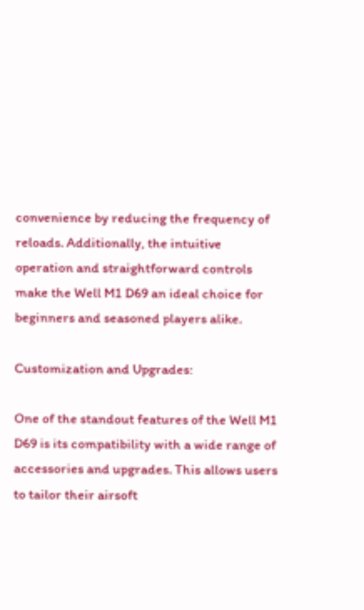convenience by reducing the frequency of reloads. Additionally, the intuitive operation and straightforward controls make the Well M1 D69 an ideal choice for beginners and seasoned players alike.

Customization and Upgrades:

One of the standout features of the Well M1 D69 is its compatibility with a wide range of accessories and upgrades. This allows users to tailor their airsoft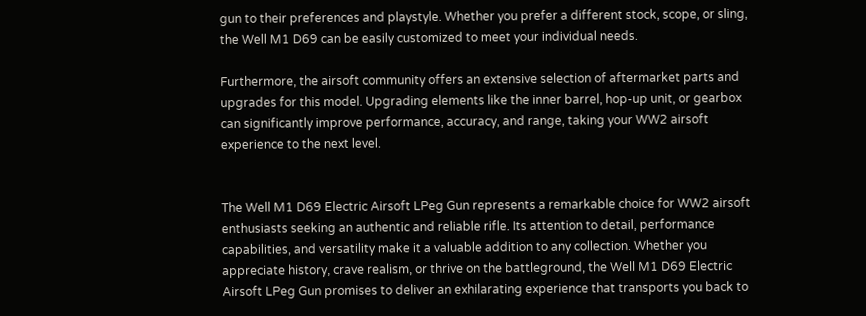gun to their preferences and playstyle. Whether you prefer a different stock, scope, or sling, the Well M1 D69 can be easily customized to meet your individual needs.

Furthermore, the airsoft community offers an extensive selection of aftermarket parts and upgrades for this model. Upgrading elements like the inner barrel, hop-up unit, or gearbox can significantly improve performance, accuracy, and range, taking your WW2 airsoft experience to the next level.


The Well M1 D69 Electric Airsoft LPeg Gun represents a remarkable choice for WW2 airsoft enthusiasts seeking an authentic and reliable rifle. Its attention to detail, performance capabilities, and versatility make it a valuable addition to any collection. Whether you appreciate history, crave realism, or thrive on the battleground, the Well M1 D69 Electric Airsoft LPeg Gun promises to deliver an exhilarating experience that transports you back to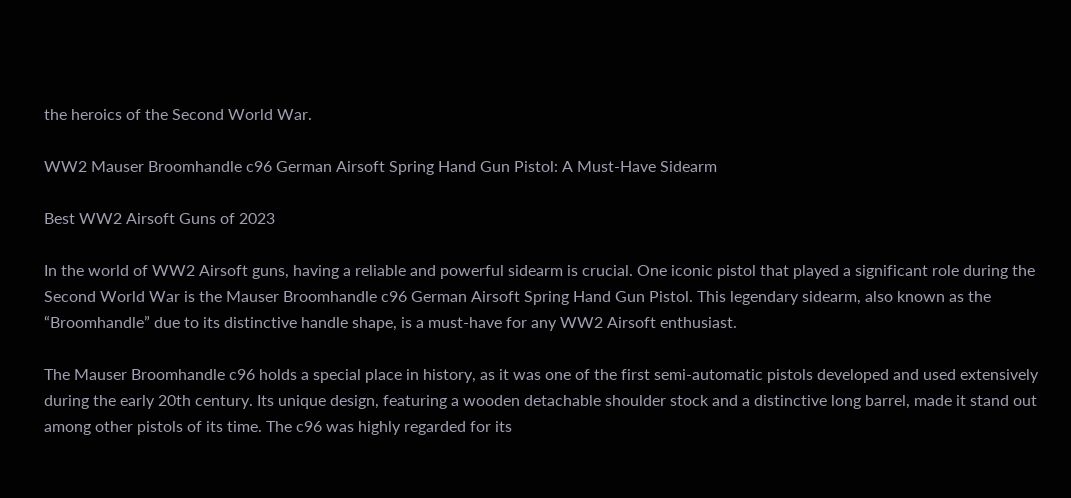the heroics of the Second World War.

WW2 Mauser Broomhandle c96 German Airsoft Spring Hand Gun Pistol: A Must-Have Sidearm

Best WW2 Airsoft Guns of 2023

In the world of WW2 Airsoft guns, having a reliable and powerful sidearm is crucial. One iconic pistol that played a significant role during the Second World War is the Mauser Broomhandle c96 German Airsoft Spring Hand Gun Pistol. This legendary sidearm, also known as the “Broomhandle” due to its distinctive handle shape, is a must-have for any WW2 Airsoft enthusiast.

The Mauser Broomhandle c96 holds a special place in history, as it was one of the first semi-automatic pistols developed and used extensively during the early 20th century. Its unique design, featuring a wooden detachable shoulder stock and a distinctive long barrel, made it stand out among other pistols of its time. The c96 was highly regarded for its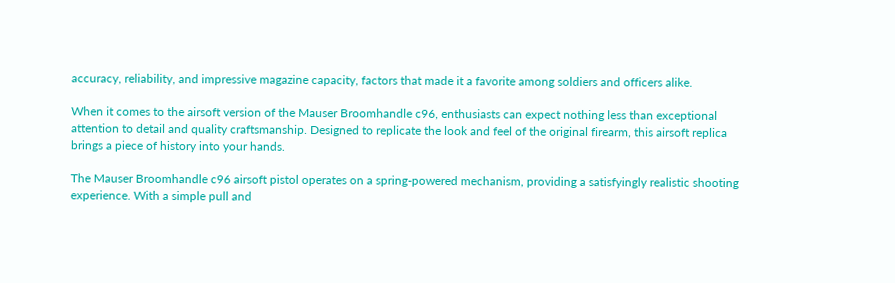accuracy, reliability, and impressive magazine capacity, factors that made it a favorite among soldiers and officers alike.

When it comes to the airsoft version of the Mauser Broomhandle c96, enthusiasts can expect nothing less than exceptional attention to detail and quality craftsmanship. Designed to replicate the look and feel of the original firearm, this airsoft replica brings a piece of history into your hands.

The Mauser Broomhandle c96 airsoft pistol operates on a spring-powered mechanism, providing a satisfyingly realistic shooting experience. With a simple pull and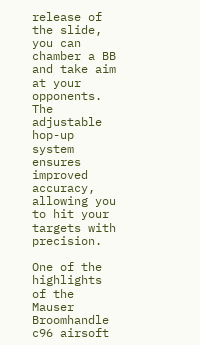release of the slide, you can chamber a BB and take aim at your opponents. The adjustable hop-up system ensures improved accuracy, allowing you to hit your targets with precision.

One of the highlights of the Mauser Broomhandle c96 airsoft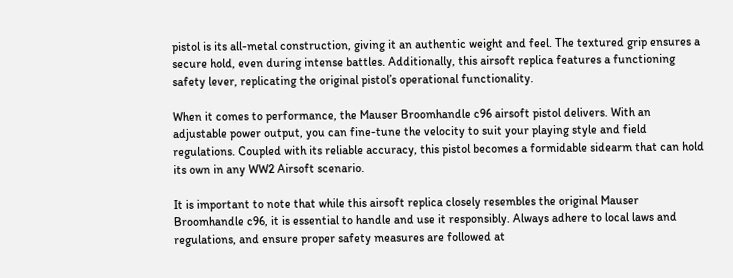pistol is its all-metal construction, giving it an authentic weight and feel. The textured grip ensures a secure hold, even during intense battles. Additionally, this airsoft replica features a functioning safety lever, replicating the original pistol’s operational functionality.

When it comes to performance, the Mauser Broomhandle c96 airsoft pistol delivers. With an adjustable power output, you can fine-tune the velocity to suit your playing style and field regulations. Coupled with its reliable accuracy, this pistol becomes a formidable sidearm that can hold its own in any WW2 Airsoft scenario.

It is important to note that while this airsoft replica closely resembles the original Mauser Broomhandle c96, it is essential to handle and use it responsibly. Always adhere to local laws and regulations, and ensure proper safety measures are followed at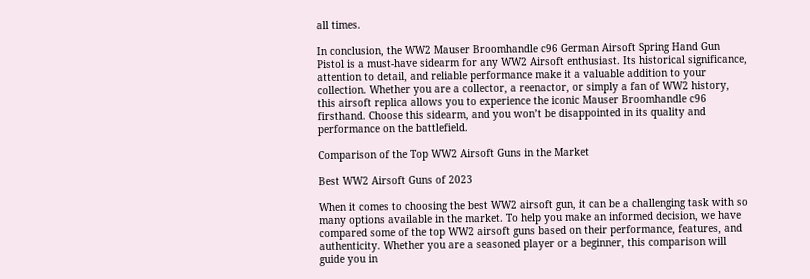all times.

In conclusion, the WW2 Mauser Broomhandle c96 German Airsoft Spring Hand Gun Pistol is a must-have sidearm for any WW2 Airsoft enthusiast. Its historical significance, attention to detail, and reliable performance make it a valuable addition to your collection. Whether you are a collector, a reenactor, or simply a fan of WW2 history, this airsoft replica allows you to experience the iconic Mauser Broomhandle c96 firsthand. Choose this sidearm, and you won’t be disappointed in its quality and performance on the battlefield.

Comparison of the Top WW2 Airsoft Guns in the Market

Best WW2 Airsoft Guns of 2023

When it comes to choosing the best WW2 airsoft gun, it can be a challenging task with so many options available in the market. To help you make an informed decision, we have compared some of the top WW2 airsoft guns based on their performance, features, and authenticity. Whether you are a seasoned player or a beginner, this comparison will guide you in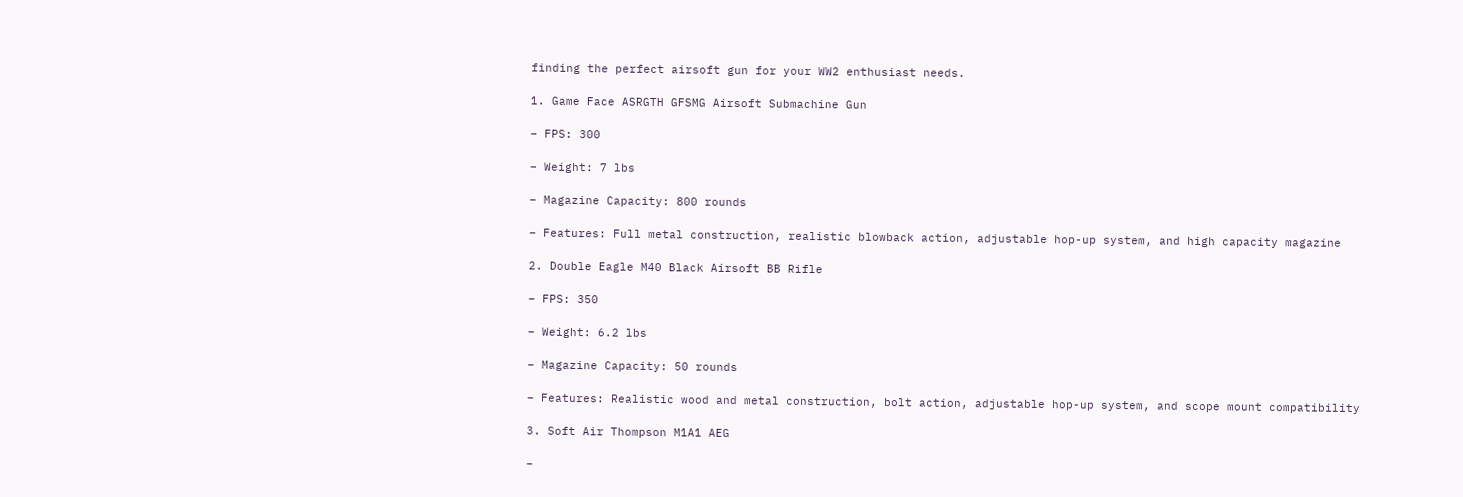finding the perfect airsoft gun for your WW2 enthusiast needs.

1. Game Face ASRGTH GFSMG Airsoft Submachine Gun

– FPS: 300

– Weight: 7 lbs

– Magazine Capacity: 800 rounds

– Features: Full metal construction, realistic blowback action, adjustable hop-up system, and high capacity magazine

2. Double Eagle M40 Black Airsoft BB Rifle

– FPS: 350

– Weight: 6.2 lbs

– Magazine Capacity: 50 rounds

– Features: Realistic wood and metal construction, bolt action, adjustable hop-up system, and scope mount compatibility

3. Soft Air Thompson M1A1 AEG

–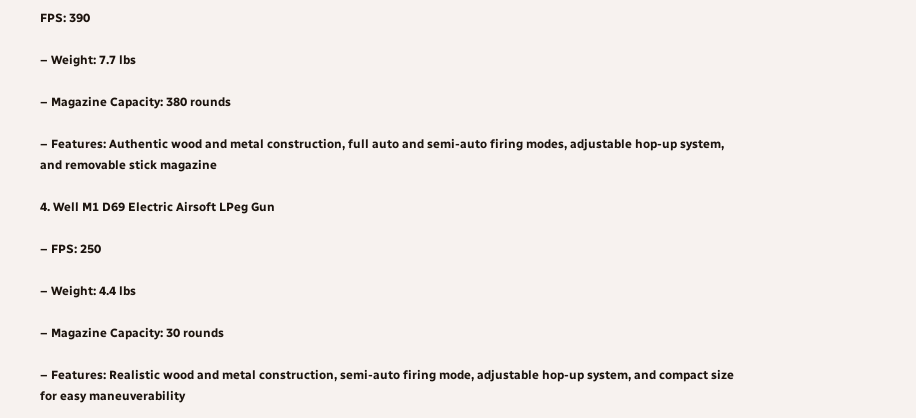FPS: 390

– Weight: 7.7 lbs

– Magazine Capacity: 380 rounds

– Features: Authentic wood and metal construction, full auto and semi-auto firing modes, adjustable hop-up system, and removable stick magazine

4. Well M1 D69 Electric Airsoft LPeg Gun

– FPS: 250

– Weight: 4.4 lbs

– Magazine Capacity: 30 rounds

– Features: Realistic wood and metal construction, semi-auto firing mode, adjustable hop-up system, and compact size for easy maneuverability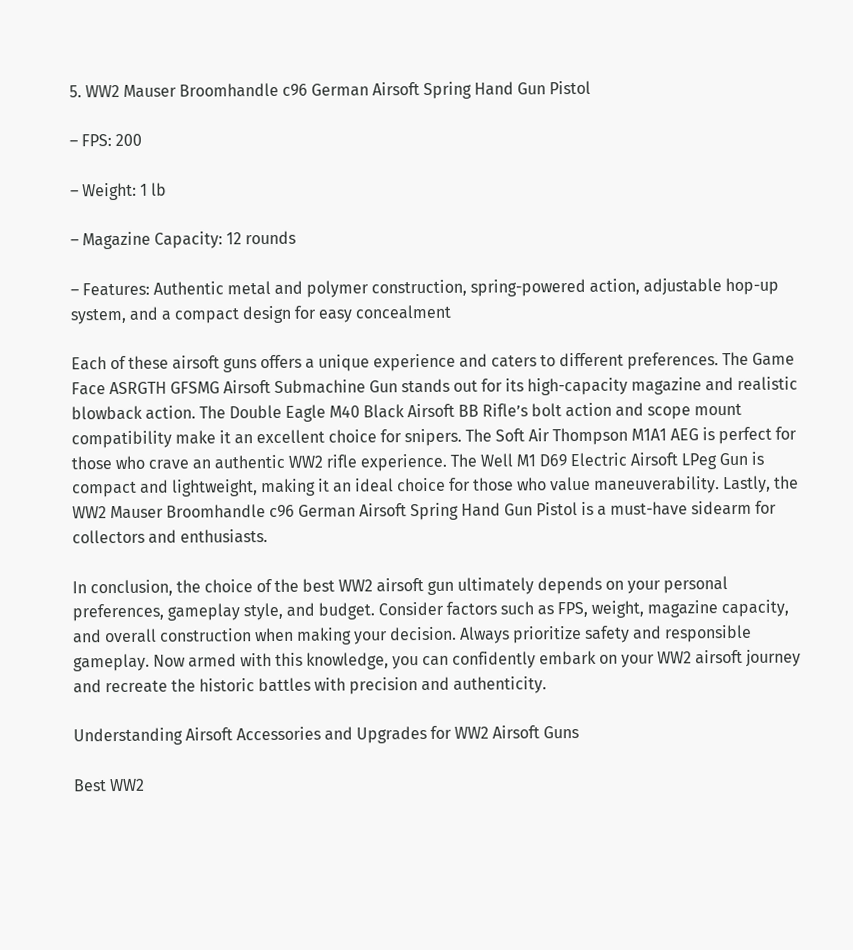5. WW2 Mauser Broomhandle c96 German Airsoft Spring Hand Gun Pistol

– FPS: 200

– Weight: 1 lb

– Magazine Capacity: 12 rounds

– Features: Authentic metal and polymer construction, spring-powered action, adjustable hop-up system, and a compact design for easy concealment

Each of these airsoft guns offers a unique experience and caters to different preferences. The Game Face ASRGTH GFSMG Airsoft Submachine Gun stands out for its high-capacity magazine and realistic blowback action. The Double Eagle M40 Black Airsoft BB Rifle’s bolt action and scope mount compatibility make it an excellent choice for snipers. The Soft Air Thompson M1A1 AEG is perfect for those who crave an authentic WW2 rifle experience. The Well M1 D69 Electric Airsoft LPeg Gun is compact and lightweight, making it an ideal choice for those who value maneuverability. Lastly, the WW2 Mauser Broomhandle c96 German Airsoft Spring Hand Gun Pistol is a must-have sidearm for collectors and enthusiasts.

In conclusion, the choice of the best WW2 airsoft gun ultimately depends on your personal preferences, gameplay style, and budget. Consider factors such as FPS, weight, magazine capacity, and overall construction when making your decision. Always prioritize safety and responsible gameplay. Now armed with this knowledge, you can confidently embark on your WW2 airsoft journey and recreate the historic battles with precision and authenticity.

Understanding Airsoft Accessories and Upgrades for WW2 Airsoft Guns

Best WW2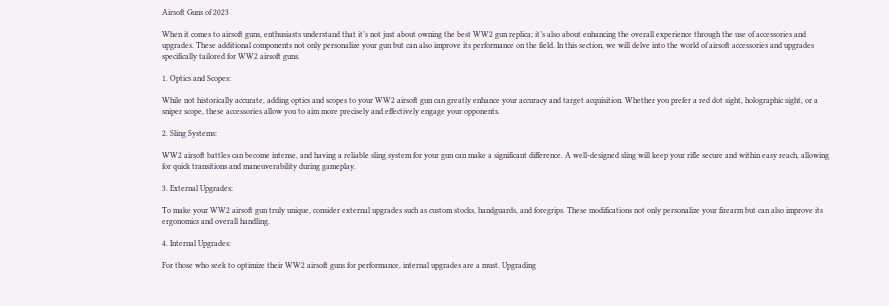Airsoft Guns of 2023

When it comes to airsoft guns, enthusiasts understand that it’s not just about owning the best WW2 gun replica; it’s also about enhancing the overall experience through the use of accessories and upgrades. These additional components not only personalize your gun but can also improve its performance on the field. In this section, we will delve into the world of airsoft accessories and upgrades specifically tailored for WW2 airsoft guns.

1. Optics and Scopes:

While not historically accurate, adding optics and scopes to your WW2 airsoft gun can greatly enhance your accuracy and target acquisition. Whether you prefer a red dot sight, holographic sight, or a sniper scope, these accessories allow you to aim more precisely and effectively engage your opponents.

2. Sling Systems:

WW2 airsoft battles can become intense, and having a reliable sling system for your gun can make a significant difference. A well-designed sling will keep your rifle secure and within easy reach, allowing for quick transitions and maneuverability during gameplay.

3. External Upgrades:

To make your WW2 airsoft gun truly unique, consider external upgrades such as custom stocks, handguards, and foregrips. These modifications not only personalize your firearm but can also improve its ergonomics and overall handling.

4. Internal Upgrades:

For those who seek to optimize their WW2 airsoft guns for performance, internal upgrades are a must. Upgrading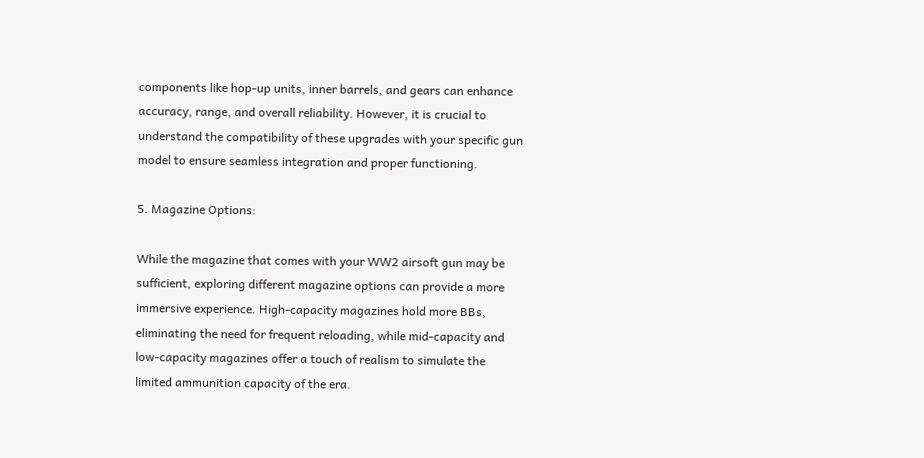components like hop-up units, inner barrels, and gears can enhance accuracy, range, and overall reliability. However, it is crucial to understand the compatibility of these upgrades with your specific gun model to ensure seamless integration and proper functioning.

5. Magazine Options:

While the magazine that comes with your WW2 airsoft gun may be sufficient, exploring different magazine options can provide a more immersive experience. High-capacity magazines hold more BBs, eliminating the need for frequent reloading, while mid-capacity and low-capacity magazines offer a touch of realism to simulate the limited ammunition capacity of the era.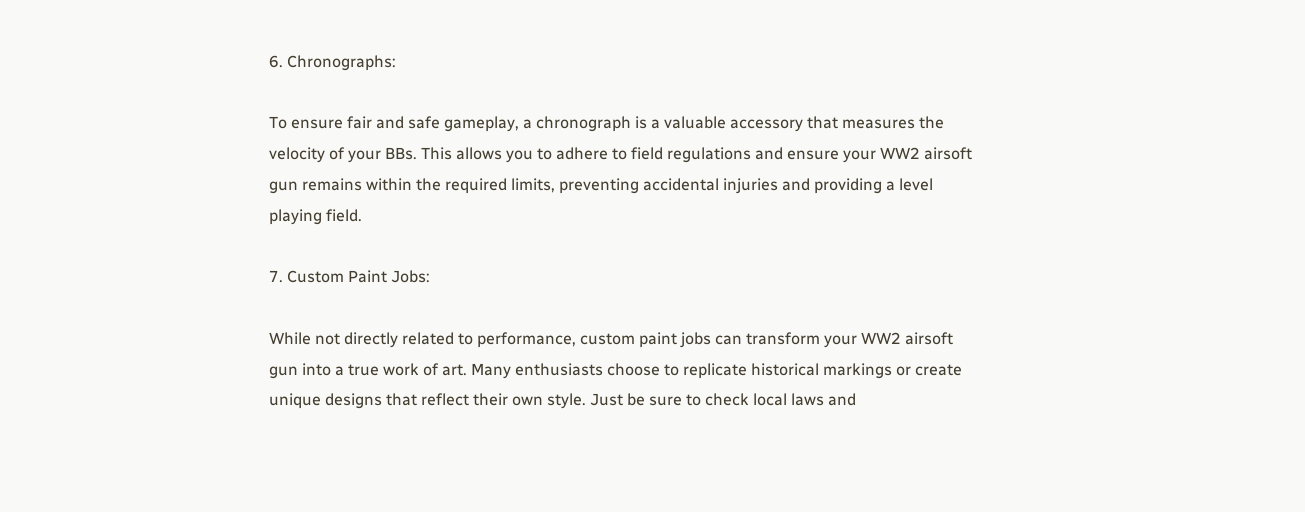6. Chronographs:

To ensure fair and safe gameplay, a chronograph is a valuable accessory that measures the velocity of your BBs. This allows you to adhere to field regulations and ensure your WW2 airsoft gun remains within the required limits, preventing accidental injuries and providing a level playing field.

7. Custom Paint Jobs:

While not directly related to performance, custom paint jobs can transform your WW2 airsoft gun into a true work of art. Many enthusiasts choose to replicate historical markings or create unique designs that reflect their own style. Just be sure to check local laws and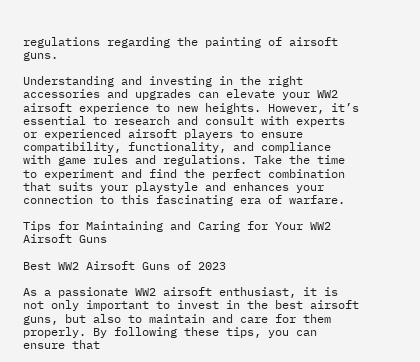regulations regarding the painting of airsoft guns.

Understanding and investing in the right accessories and upgrades can elevate your WW2 airsoft experience to new heights. However, it’s essential to research and consult with experts or experienced airsoft players to ensure compatibility, functionality, and compliance with game rules and regulations. Take the time to experiment and find the perfect combination that suits your playstyle and enhances your connection to this fascinating era of warfare.

Tips for Maintaining and Caring for Your WW2 Airsoft Guns

Best WW2 Airsoft Guns of 2023

As a passionate WW2 airsoft enthusiast, it is not only important to invest in the best airsoft guns, but also to maintain and care for them properly. By following these tips, you can ensure that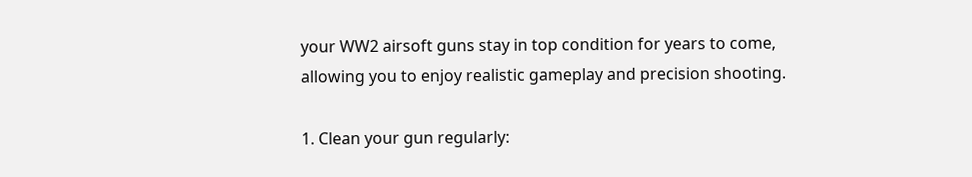your WW2 airsoft guns stay in top condition for years to come, allowing you to enjoy realistic gameplay and precision shooting.

1. Clean your gun regularly: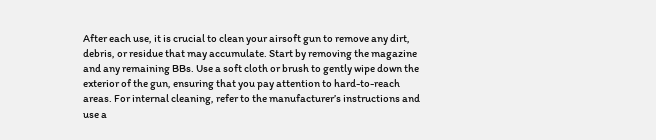After each use, it is crucial to clean your airsoft gun to remove any dirt, debris, or residue that may accumulate. Start by removing the magazine and any remaining BBs. Use a soft cloth or brush to gently wipe down the exterior of the gun, ensuring that you pay attention to hard-to-reach areas. For internal cleaning, refer to the manufacturer’s instructions and use a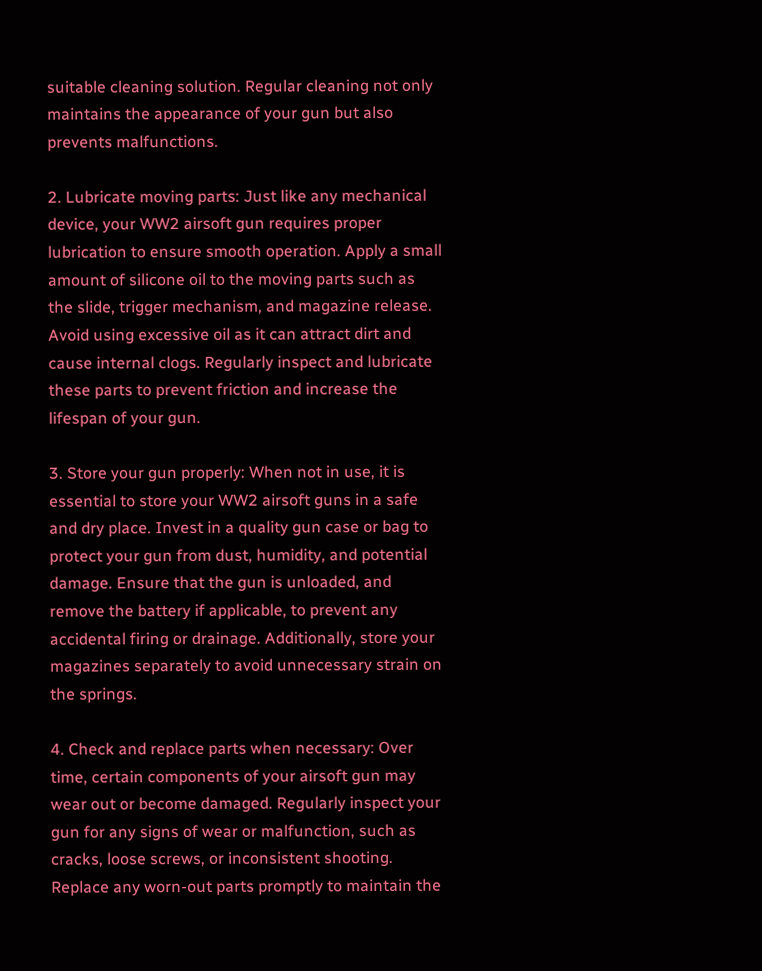suitable cleaning solution. Regular cleaning not only maintains the appearance of your gun but also prevents malfunctions.

2. Lubricate moving parts: Just like any mechanical device, your WW2 airsoft gun requires proper lubrication to ensure smooth operation. Apply a small amount of silicone oil to the moving parts such as the slide, trigger mechanism, and magazine release. Avoid using excessive oil as it can attract dirt and cause internal clogs. Regularly inspect and lubricate these parts to prevent friction and increase the lifespan of your gun.

3. Store your gun properly: When not in use, it is essential to store your WW2 airsoft guns in a safe and dry place. Invest in a quality gun case or bag to protect your gun from dust, humidity, and potential damage. Ensure that the gun is unloaded, and remove the battery if applicable, to prevent any accidental firing or drainage. Additionally, store your magazines separately to avoid unnecessary strain on the springs.

4. Check and replace parts when necessary: Over time, certain components of your airsoft gun may wear out or become damaged. Regularly inspect your gun for any signs of wear or malfunction, such as cracks, loose screws, or inconsistent shooting. Replace any worn-out parts promptly to maintain the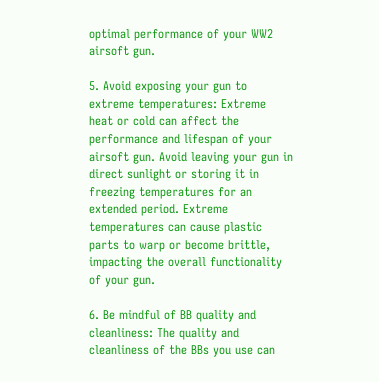optimal performance of your WW2 airsoft gun.

5. Avoid exposing your gun to extreme temperatures: Extreme heat or cold can affect the performance and lifespan of your airsoft gun. Avoid leaving your gun in direct sunlight or storing it in freezing temperatures for an extended period. Extreme temperatures can cause plastic parts to warp or become brittle, impacting the overall functionality of your gun.

6. Be mindful of BB quality and cleanliness: The quality and cleanliness of the BBs you use can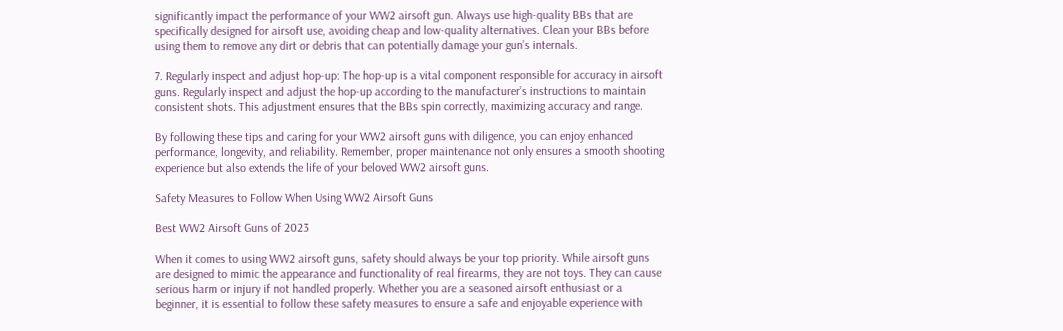significantly impact the performance of your WW2 airsoft gun. Always use high-quality BBs that are specifically designed for airsoft use, avoiding cheap and low-quality alternatives. Clean your BBs before using them to remove any dirt or debris that can potentially damage your gun’s internals.

7. Regularly inspect and adjust hop-up: The hop-up is a vital component responsible for accuracy in airsoft guns. Regularly inspect and adjust the hop-up according to the manufacturer’s instructions to maintain consistent shots. This adjustment ensures that the BBs spin correctly, maximizing accuracy and range.

By following these tips and caring for your WW2 airsoft guns with diligence, you can enjoy enhanced performance, longevity, and reliability. Remember, proper maintenance not only ensures a smooth shooting experience but also extends the life of your beloved WW2 airsoft guns.

Safety Measures to Follow When Using WW2 Airsoft Guns

Best WW2 Airsoft Guns of 2023

When it comes to using WW2 airsoft guns, safety should always be your top priority. While airsoft guns are designed to mimic the appearance and functionality of real firearms, they are not toys. They can cause serious harm or injury if not handled properly. Whether you are a seasoned airsoft enthusiast or a beginner, it is essential to follow these safety measures to ensure a safe and enjoyable experience with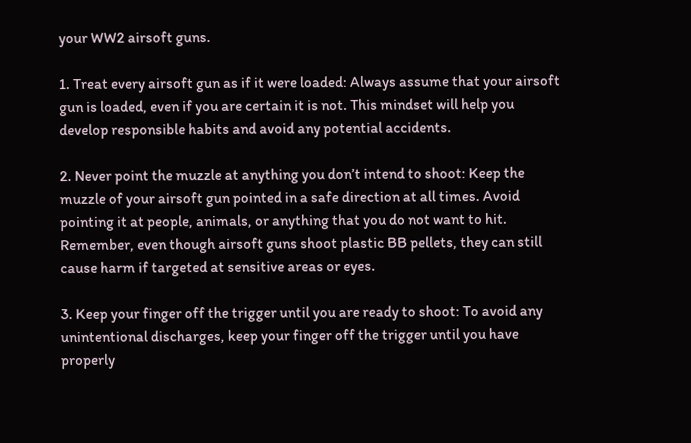your WW2 airsoft guns.

1. Treat every airsoft gun as if it were loaded: Always assume that your airsoft gun is loaded, even if you are certain it is not. This mindset will help you develop responsible habits and avoid any potential accidents.

2. Never point the muzzle at anything you don’t intend to shoot: Keep the muzzle of your airsoft gun pointed in a safe direction at all times. Avoid pointing it at people, animals, or anything that you do not want to hit. Remember, even though airsoft guns shoot plastic BB pellets, they can still cause harm if targeted at sensitive areas or eyes.

3. Keep your finger off the trigger until you are ready to shoot: To avoid any unintentional discharges, keep your finger off the trigger until you have properly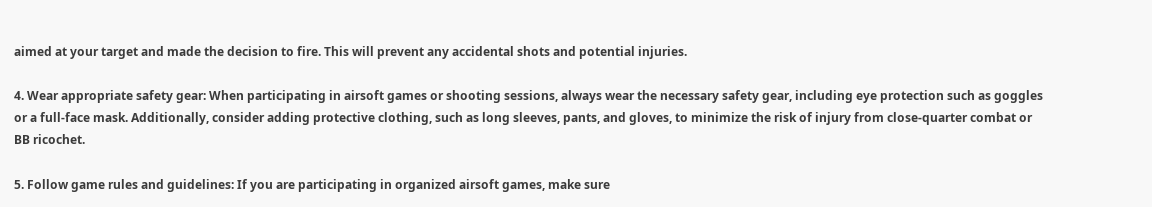aimed at your target and made the decision to fire. This will prevent any accidental shots and potential injuries.

4. Wear appropriate safety gear: When participating in airsoft games or shooting sessions, always wear the necessary safety gear, including eye protection such as goggles or a full-face mask. Additionally, consider adding protective clothing, such as long sleeves, pants, and gloves, to minimize the risk of injury from close-quarter combat or BB ricochet.

5. Follow game rules and guidelines: If you are participating in organized airsoft games, make sure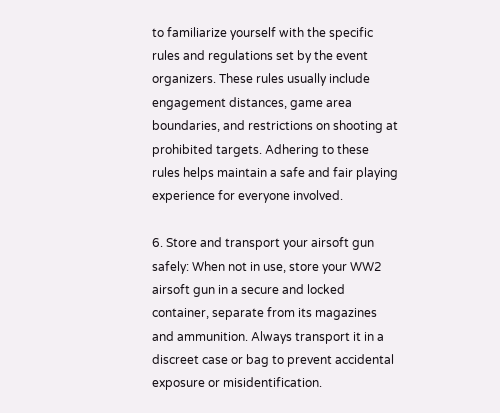to familiarize yourself with the specific rules and regulations set by the event organizers. These rules usually include engagement distances, game area boundaries, and restrictions on shooting at prohibited targets. Adhering to these rules helps maintain a safe and fair playing experience for everyone involved.

6. Store and transport your airsoft gun safely: When not in use, store your WW2 airsoft gun in a secure and locked container, separate from its magazines and ammunition. Always transport it in a discreet case or bag to prevent accidental exposure or misidentification.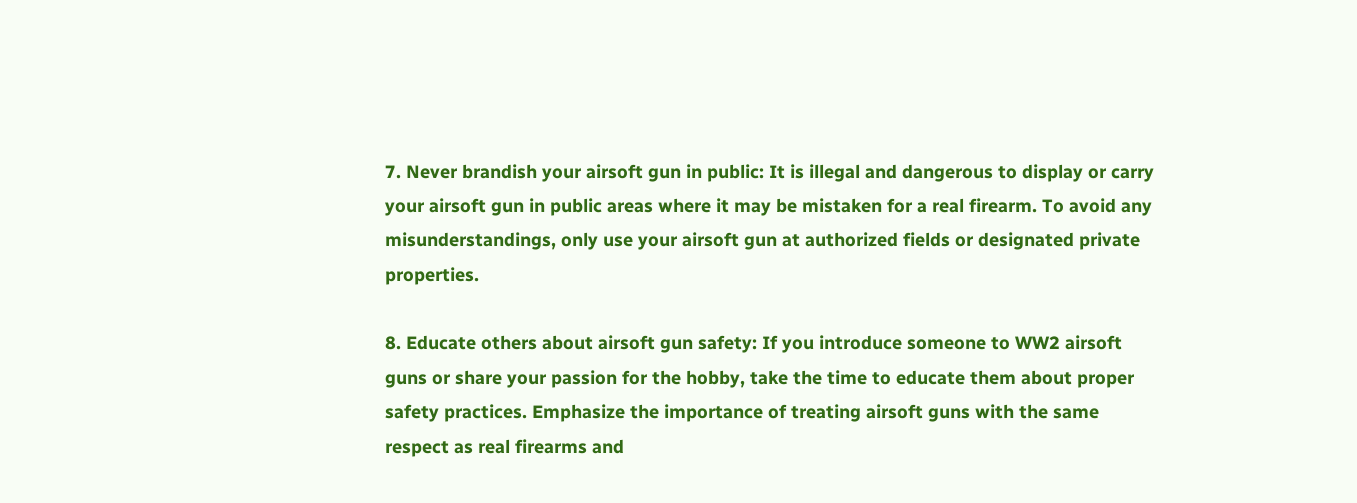7. Never brandish your airsoft gun in public: It is illegal and dangerous to display or carry your airsoft gun in public areas where it may be mistaken for a real firearm. To avoid any misunderstandings, only use your airsoft gun at authorized fields or designated private properties.

8. Educate others about airsoft gun safety: If you introduce someone to WW2 airsoft guns or share your passion for the hobby, take the time to educate them about proper safety practices. Emphasize the importance of treating airsoft guns with the same respect as real firearms and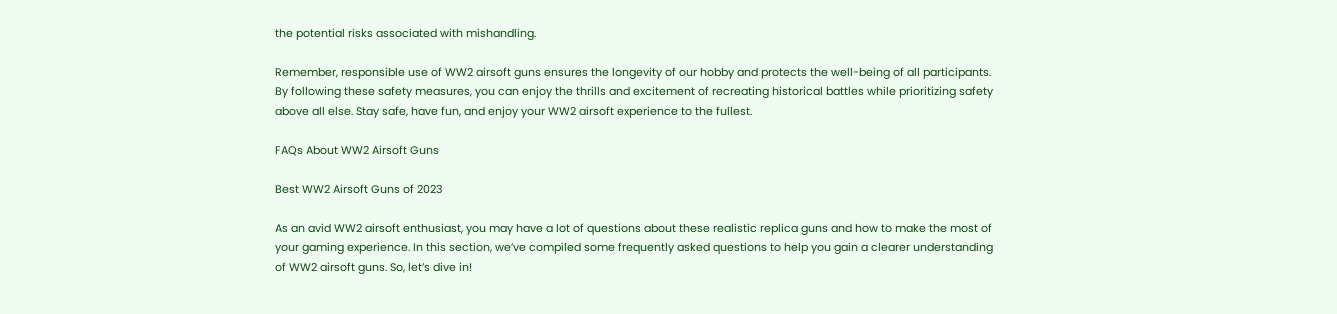the potential risks associated with mishandling.

Remember, responsible use of WW2 airsoft guns ensures the longevity of our hobby and protects the well-being of all participants. By following these safety measures, you can enjoy the thrills and excitement of recreating historical battles while prioritizing safety above all else. Stay safe, have fun, and enjoy your WW2 airsoft experience to the fullest.

FAQs About WW2 Airsoft Guns

Best WW2 Airsoft Guns of 2023

As an avid WW2 airsoft enthusiast, you may have a lot of questions about these realistic replica guns and how to make the most of your gaming experience. In this section, we’ve compiled some frequently asked questions to help you gain a clearer understanding of WW2 airsoft guns. So, let’s dive in!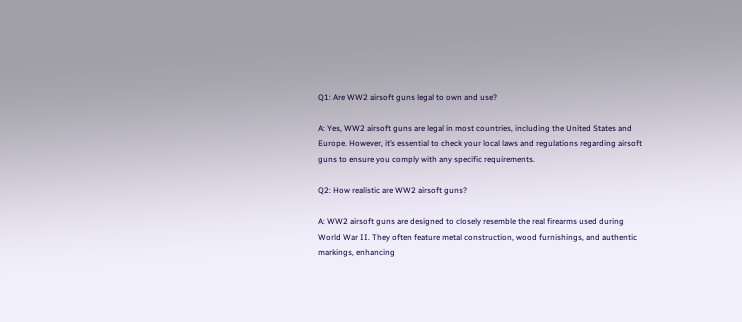Q1: Are WW2 airsoft guns legal to own and use?

A: Yes, WW2 airsoft guns are legal in most countries, including the United States and Europe. However, it’s essential to check your local laws and regulations regarding airsoft guns to ensure you comply with any specific requirements.

Q2: How realistic are WW2 airsoft guns?

A: WW2 airsoft guns are designed to closely resemble the real firearms used during World War II. They often feature metal construction, wood furnishings, and authentic markings, enhancing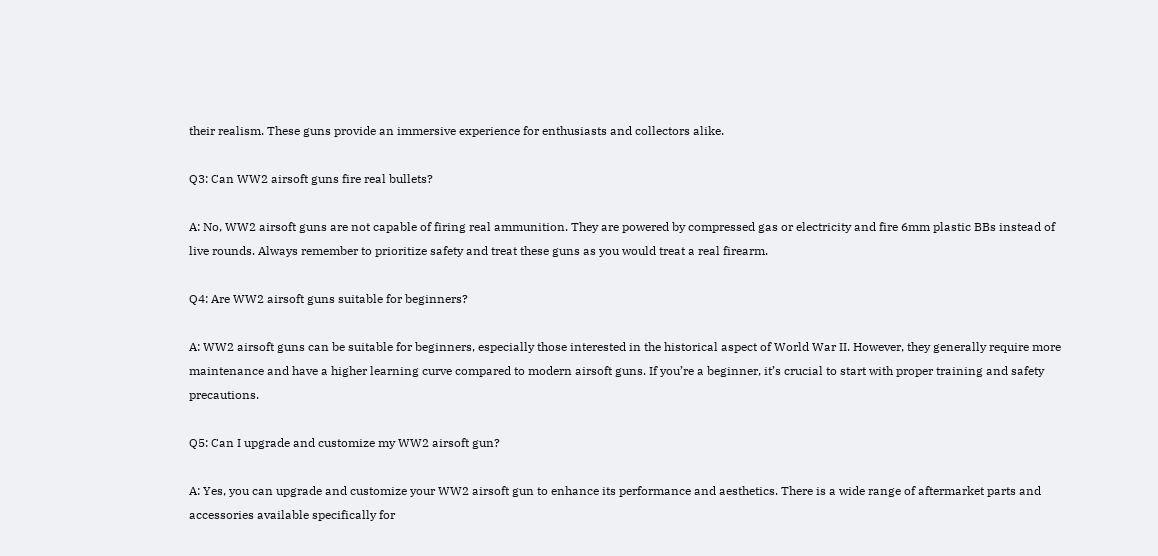their realism. These guns provide an immersive experience for enthusiasts and collectors alike.

Q3: Can WW2 airsoft guns fire real bullets?

A: No, WW2 airsoft guns are not capable of firing real ammunition. They are powered by compressed gas or electricity and fire 6mm plastic BBs instead of live rounds. Always remember to prioritize safety and treat these guns as you would treat a real firearm.

Q4: Are WW2 airsoft guns suitable for beginners?

A: WW2 airsoft guns can be suitable for beginners, especially those interested in the historical aspect of World War II. However, they generally require more maintenance and have a higher learning curve compared to modern airsoft guns. If you’re a beginner, it’s crucial to start with proper training and safety precautions.

Q5: Can I upgrade and customize my WW2 airsoft gun?

A: Yes, you can upgrade and customize your WW2 airsoft gun to enhance its performance and aesthetics. There is a wide range of aftermarket parts and accessories available specifically for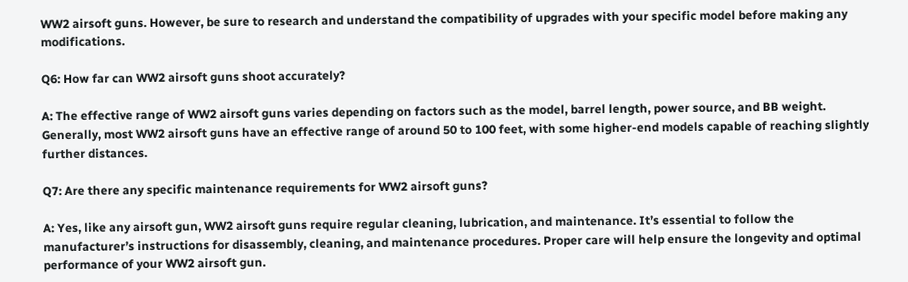WW2 airsoft guns. However, be sure to research and understand the compatibility of upgrades with your specific model before making any modifications.

Q6: How far can WW2 airsoft guns shoot accurately?

A: The effective range of WW2 airsoft guns varies depending on factors such as the model, barrel length, power source, and BB weight. Generally, most WW2 airsoft guns have an effective range of around 50 to 100 feet, with some higher-end models capable of reaching slightly further distances.

Q7: Are there any specific maintenance requirements for WW2 airsoft guns?

A: Yes, like any airsoft gun, WW2 airsoft guns require regular cleaning, lubrication, and maintenance. It’s essential to follow the manufacturer’s instructions for disassembly, cleaning, and maintenance procedures. Proper care will help ensure the longevity and optimal performance of your WW2 airsoft gun.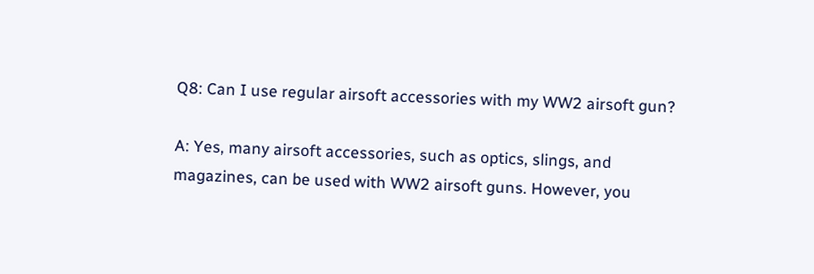Q8: Can I use regular airsoft accessories with my WW2 airsoft gun?

A: Yes, many airsoft accessories, such as optics, slings, and magazines, can be used with WW2 airsoft guns. However, you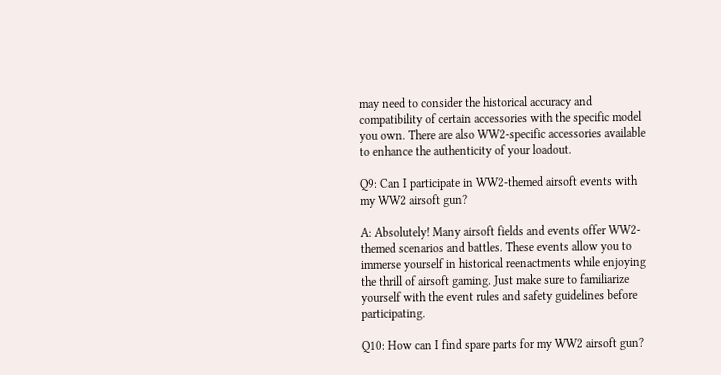may need to consider the historical accuracy and compatibility of certain accessories with the specific model you own. There are also WW2-specific accessories available to enhance the authenticity of your loadout.

Q9: Can I participate in WW2-themed airsoft events with my WW2 airsoft gun?

A: Absolutely! Many airsoft fields and events offer WW2-themed scenarios and battles. These events allow you to immerse yourself in historical reenactments while enjoying the thrill of airsoft gaming. Just make sure to familiarize yourself with the event rules and safety guidelines before participating.

Q10: How can I find spare parts for my WW2 airsoft gun?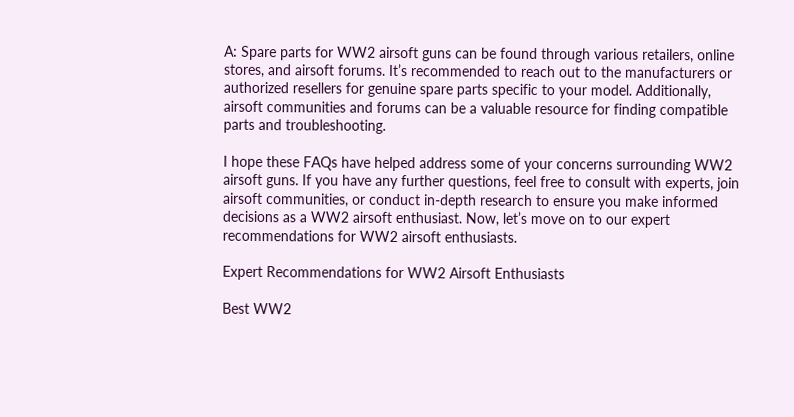A: Spare parts for WW2 airsoft guns can be found through various retailers, online stores, and airsoft forums. It’s recommended to reach out to the manufacturers or authorized resellers for genuine spare parts specific to your model. Additionally, airsoft communities and forums can be a valuable resource for finding compatible parts and troubleshooting.

I hope these FAQs have helped address some of your concerns surrounding WW2 airsoft guns. If you have any further questions, feel free to consult with experts, join airsoft communities, or conduct in-depth research to ensure you make informed decisions as a WW2 airsoft enthusiast. Now, let’s move on to our expert recommendations for WW2 airsoft enthusiasts.

Expert Recommendations for WW2 Airsoft Enthusiasts

Best WW2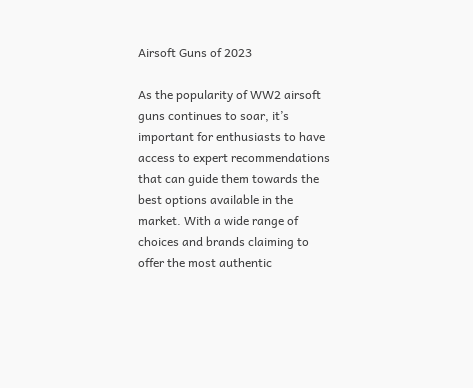Airsoft Guns of 2023

As the popularity of WW2 airsoft guns continues to soar, it’s important for enthusiasts to have access to expert recommendations that can guide them towards the best options available in the market. With a wide range of choices and brands claiming to offer the most authentic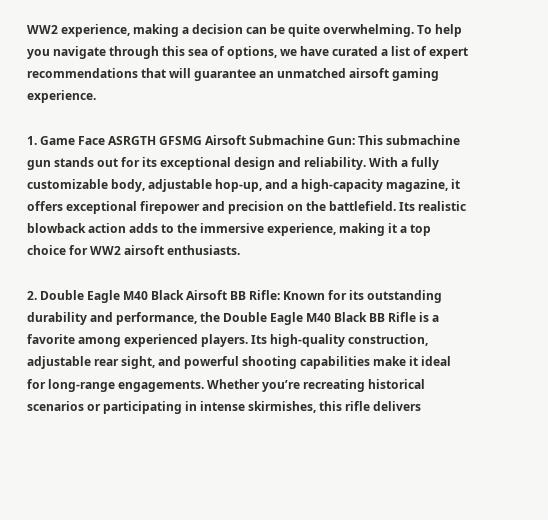WW2 experience, making a decision can be quite overwhelming. To help you navigate through this sea of options, we have curated a list of expert recommendations that will guarantee an unmatched airsoft gaming experience.

1. Game Face ASRGTH GFSMG Airsoft Submachine Gun: This submachine gun stands out for its exceptional design and reliability. With a fully customizable body, adjustable hop-up, and a high-capacity magazine, it offers exceptional firepower and precision on the battlefield. Its realistic blowback action adds to the immersive experience, making it a top choice for WW2 airsoft enthusiasts.

2. Double Eagle M40 Black Airsoft BB Rifle: Known for its outstanding durability and performance, the Double Eagle M40 Black BB Rifle is a favorite among experienced players. Its high-quality construction, adjustable rear sight, and powerful shooting capabilities make it ideal for long-range engagements. Whether you’re recreating historical scenarios or participating in intense skirmishes, this rifle delivers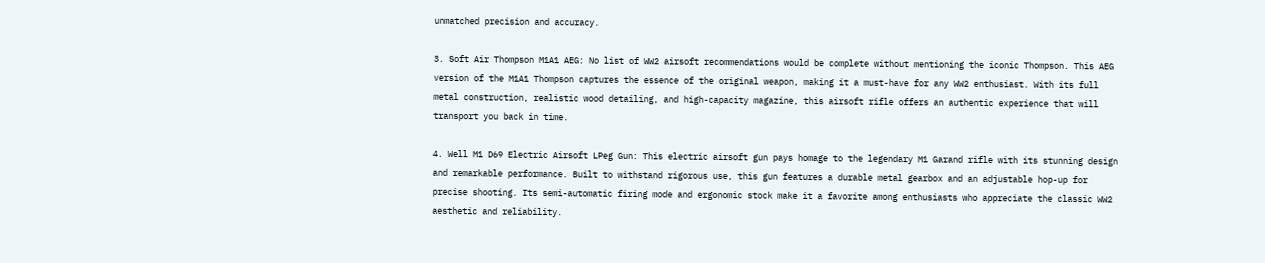unmatched precision and accuracy.

3. Soft Air Thompson M1A1 AEG: No list of WW2 airsoft recommendations would be complete without mentioning the iconic Thompson. This AEG version of the M1A1 Thompson captures the essence of the original weapon, making it a must-have for any WW2 enthusiast. With its full metal construction, realistic wood detailing, and high-capacity magazine, this airsoft rifle offers an authentic experience that will transport you back in time.

4. Well M1 D69 Electric Airsoft LPeg Gun: This electric airsoft gun pays homage to the legendary M1 Garand rifle with its stunning design and remarkable performance. Built to withstand rigorous use, this gun features a durable metal gearbox and an adjustable hop-up for precise shooting. Its semi-automatic firing mode and ergonomic stock make it a favorite among enthusiasts who appreciate the classic WW2 aesthetic and reliability.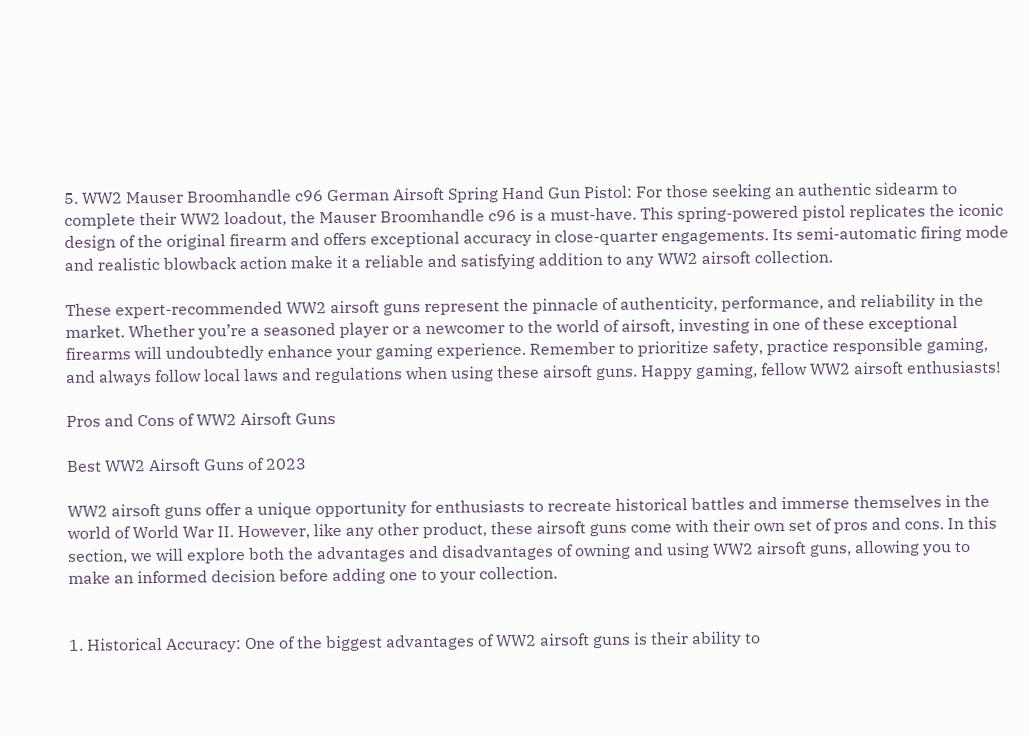5. WW2 Mauser Broomhandle c96 German Airsoft Spring Hand Gun Pistol: For those seeking an authentic sidearm to complete their WW2 loadout, the Mauser Broomhandle c96 is a must-have. This spring-powered pistol replicates the iconic design of the original firearm and offers exceptional accuracy in close-quarter engagements. Its semi-automatic firing mode and realistic blowback action make it a reliable and satisfying addition to any WW2 airsoft collection.

These expert-recommended WW2 airsoft guns represent the pinnacle of authenticity, performance, and reliability in the market. Whether you’re a seasoned player or a newcomer to the world of airsoft, investing in one of these exceptional firearms will undoubtedly enhance your gaming experience. Remember to prioritize safety, practice responsible gaming, and always follow local laws and regulations when using these airsoft guns. Happy gaming, fellow WW2 airsoft enthusiasts!

Pros and Cons of WW2 Airsoft Guns

Best WW2 Airsoft Guns of 2023

WW2 airsoft guns offer a unique opportunity for enthusiasts to recreate historical battles and immerse themselves in the world of World War II. However, like any other product, these airsoft guns come with their own set of pros and cons. In this section, we will explore both the advantages and disadvantages of owning and using WW2 airsoft guns, allowing you to make an informed decision before adding one to your collection.


1. Historical Accuracy: One of the biggest advantages of WW2 airsoft guns is their ability to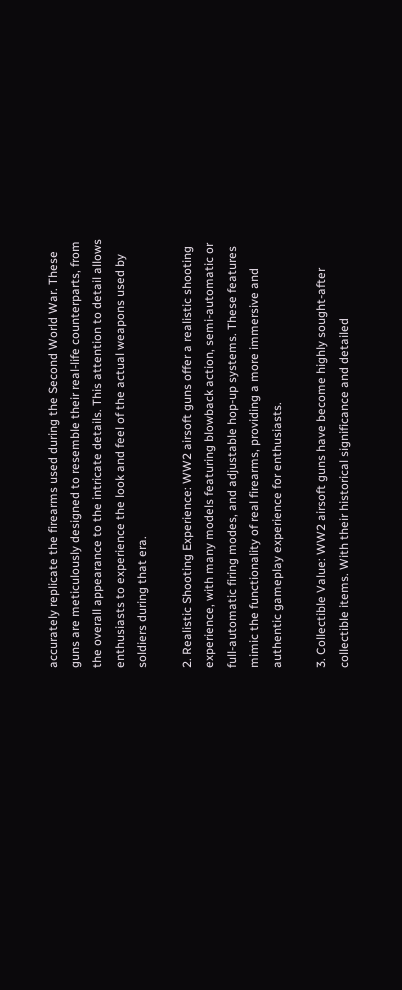accurately replicate the firearms used during the Second World War. These guns are meticulously designed to resemble their real-life counterparts, from the overall appearance to the intricate details. This attention to detail allows enthusiasts to experience the look and feel of the actual weapons used by soldiers during that era.

2. Realistic Shooting Experience: WW2 airsoft guns offer a realistic shooting experience, with many models featuring blowback action, semi-automatic or full-automatic firing modes, and adjustable hop-up systems. These features mimic the functionality of real firearms, providing a more immersive and authentic gameplay experience for enthusiasts.

3. Collectible Value: WW2 airsoft guns have become highly sought-after collectible items. With their historical significance and detailed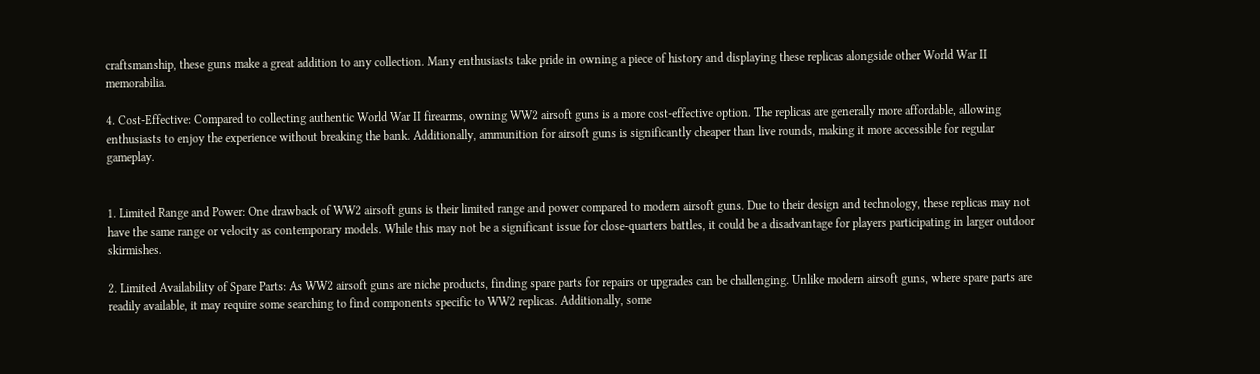craftsmanship, these guns make a great addition to any collection. Many enthusiasts take pride in owning a piece of history and displaying these replicas alongside other World War II memorabilia.

4. Cost-Effective: Compared to collecting authentic World War II firearms, owning WW2 airsoft guns is a more cost-effective option. The replicas are generally more affordable, allowing enthusiasts to enjoy the experience without breaking the bank. Additionally, ammunition for airsoft guns is significantly cheaper than live rounds, making it more accessible for regular gameplay.


1. Limited Range and Power: One drawback of WW2 airsoft guns is their limited range and power compared to modern airsoft guns. Due to their design and technology, these replicas may not have the same range or velocity as contemporary models. While this may not be a significant issue for close-quarters battles, it could be a disadvantage for players participating in larger outdoor skirmishes.

2. Limited Availability of Spare Parts: As WW2 airsoft guns are niche products, finding spare parts for repairs or upgrades can be challenging. Unlike modern airsoft guns, where spare parts are readily available, it may require some searching to find components specific to WW2 replicas. Additionally, some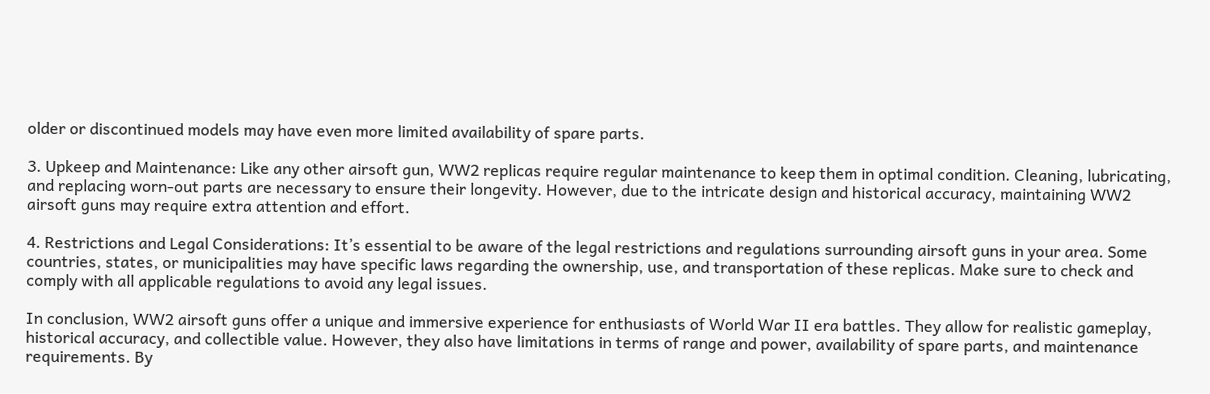older or discontinued models may have even more limited availability of spare parts.

3. Upkeep and Maintenance: Like any other airsoft gun, WW2 replicas require regular maintenance to keep them in optimal condition. Cleaning, lubricating, and replacing worn-out parts are necessary to ensure their longevity. However, due to the intricate design and historical accuracy, maintaining WW2 airsoft guns may require extra attention and effort.

4. Restrictions and Legal Considerations: It’s essential to be aware of the legal restrictions and regulations surrounding airsoft guns in your area. Some countries, states, or municipalities may have specific laws regarding the ownership, use, and transportation of these replicas. Make sure to check and comply with all applicable regulations to avoid any legal issues.

In conclusion, WW2 airsoft guns offer a unique and immersive experience for enthusiasts of World War II era battles. They allow for realistic gameplay, historical accuracy, and collectible value. However, they also have limitations in terms of range and power, availability of spare parts, and maintenance requirements. By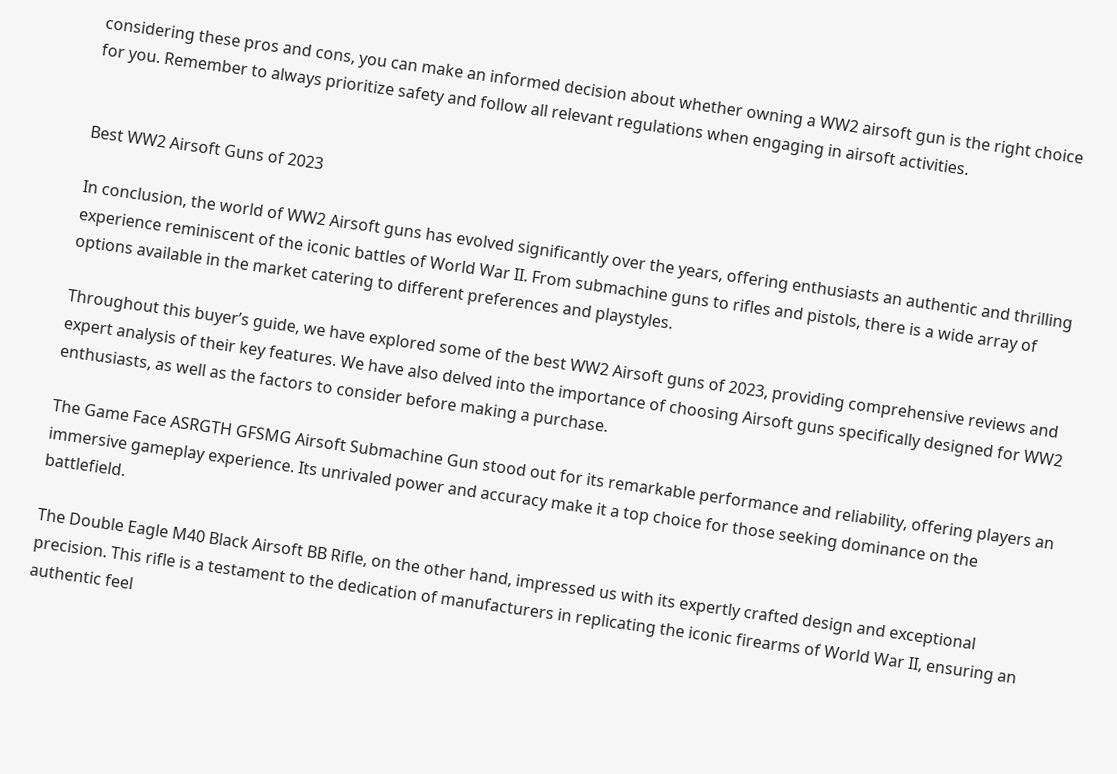considering these pros and cons, you can make an informed decision about whether owning a WW2 airsoft gun is the right choice for you. Remember to always prioritize safety and follow all relevant regulations when engaging in airsoft activities.


Best WW2 Airsoft Guns of 2023

In conclusion, the world of WW2 Airsoft guns has evolved significantly over the years, offering enthusiasts an authentic and thrilling experience reminiscent of the iconic battles of World War II. From submachine guns to rifles and pistols, there is a wide array of options available in the market catering to different preferences and playstyles.

Throughout this buyer’s guide, we have explored some of the best WW2 Airsoft guns of 2023, providing comprehensive reviews and expert analysis of their key features. We have also delved into the importance of choosing Airsoft guns specifically designed for WW2 enthusiasts, as well as the factors to consider before making a purchase.

The Game Face ASRGTH GFSMG Airsoft Submachine Gun stood out for its remarkable performance and reliability, offering players an immersive gameplay experience. Its unrivaled power and accuracy make it a top choice for those seeking dominance on the battlefield.

The Double Eagle M40 Black Airsoft BB Rifle, on the other hand, impressed us with its expertly crafted design and exceptional precision. This rifle is a testament to the dedication of manufacturers in replicating the iconic firearms of World War II, ensuring an authentic feel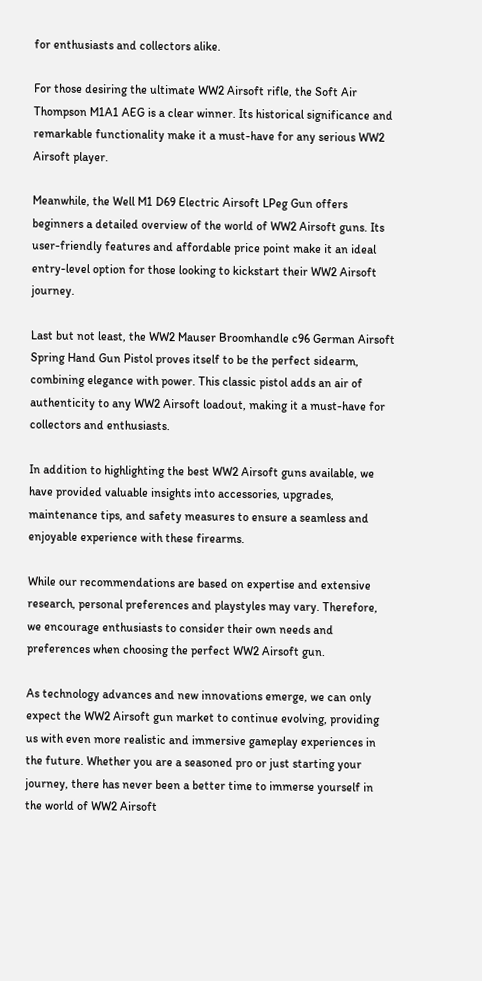for enthusiasts and collectors alike.

For those desiring the ultimate WW2 Airsoft rifle, the Soft Air Thompson M1A1 AEG is a clear winner. Its historical significance and remarkable functionality make it a must-have for any serious WW2 Airsoft player.

Meanwhile, the Well M1 D69 Electric Airsoft LPeg Gun offers beginners a detailed overview of the world of WW2 Airsoft guns. Its user-friendly features and affordable price point make it an ideal entry-level option for those looking to kickstart their WW2 Airsoft journey.

Last but not least, the WW2 Mauser Broomhandle c96 German Airsoft Spring Hand Gun Pistol proves itself to be the perfect sidearm, combining elegance with power. This classic pistol adds an air of authenticity to any WW2 Airsoft loadout, making it a must-have for collectors and enthusiasts.

In addition to highlighting the best WW2 Airsoft guns available, we have provided valuable insights into accessories, upgrades, maintenance tips, and safety measures to ensure a seamless and enjoyable experience with these firearms.

While our recommendations are based on expertise and extensive research, personal preferences and playstyles may vary. Therefore, we encourage enthusiasts to consider their own needs and preferences when choosing the perfect WW2 Airsoft gun.

As technology advances and new innovations emerge, we can only expect the WW2 Airsoft gun market to continue evolving, providing us with even more realistic and immersive gameplay experiences in the future. Whether you are a seasoned pro or just starting your journey, there has never been a better time to immerse yourself in the world of WW2 Airsoft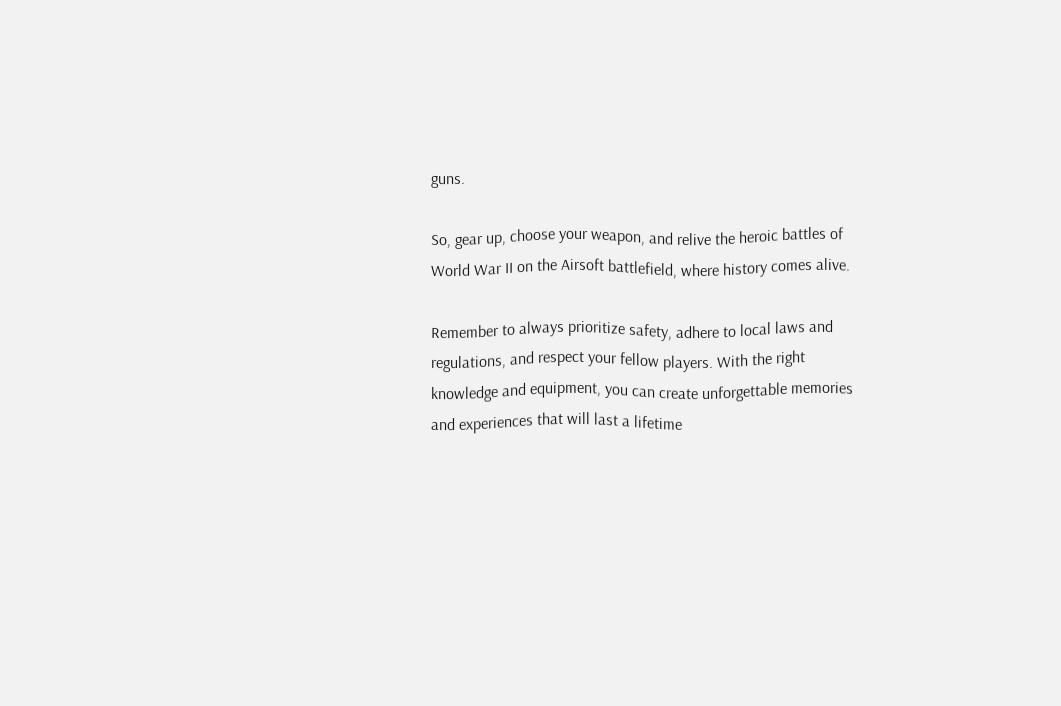guns.

So, gear up, choose your weapon, and relive the heroic battles of World War II on the Airsoft battlefield, where history comes alive.

Remember to always prioritize safety, adhere to local laws and regulations, and respect your fellow players. With the right knowledge and equipment, you can create unforgettable memories and experiences that will last a lifetime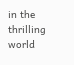in the thrilling world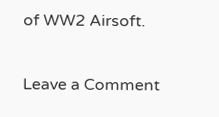of WW2 Airsoft.

Leave a Comment